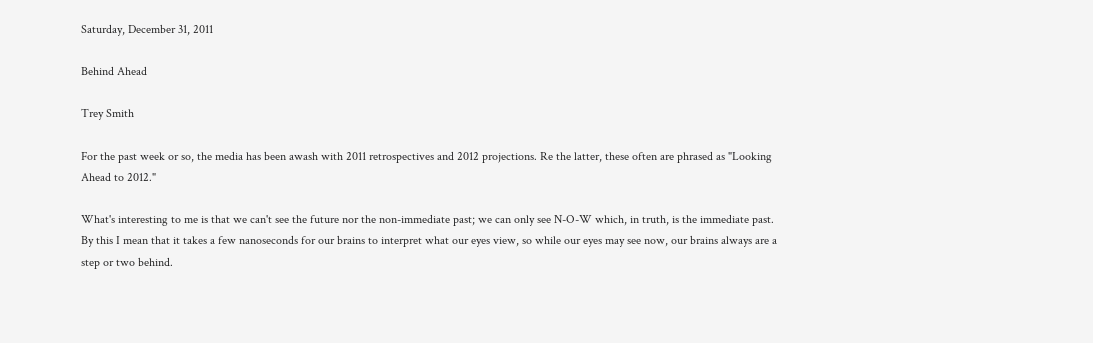Saturday, December 31, 2011

Behind Ahead

Trey Smith

For the past week or so, the media has been awash with 2011 retrospectives and 2012 projections. Re the latter, these often are phrased as "Looking Ahead to 2012."

What's interesting to me is that we can't see the future nor the non-immediate past; we can only see N-O-W which, in truth, is the immediate past. By this I mean that it takes a few nanoseconds for our brains to interpret what our eyes view, so while our eyes may see now, our brains always are a step or two behind.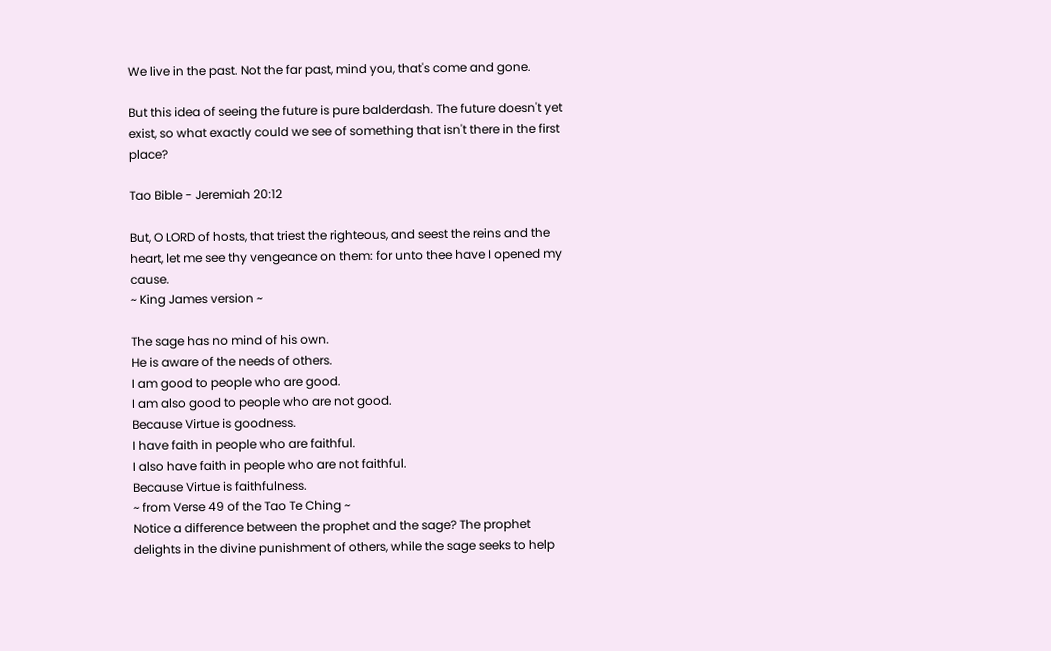We live in the past. Not the far past, mind you, that's come and gone.

But this idea of seeing the future is pure balderdash. The future doesn't yet exist, so what exactly could we see of something that isn't there in the first place?

Tao Bible - Jeremiah 20:12

But, O LORD of hosts, that triest the righteous, and seest the reins and the heart, let me see thy vengeance on them: for unto thee have I opened my cause.
~ King James version ~

The sage has no mind of his own.
He is aware of the needs of others.
I am good to people who are good.
I am also good to people who are not good.
Because Virtue is goodness.
I have faith in people who are faithful.
I also have faith in people who are not faithful.
Because Virtue is faithfulness.
~ from Verse 49 of the Tao Te Ching ~
Notice a difference between the prophet and the sage? The prophet delights in the divine punishment of others, while the sage seeks to help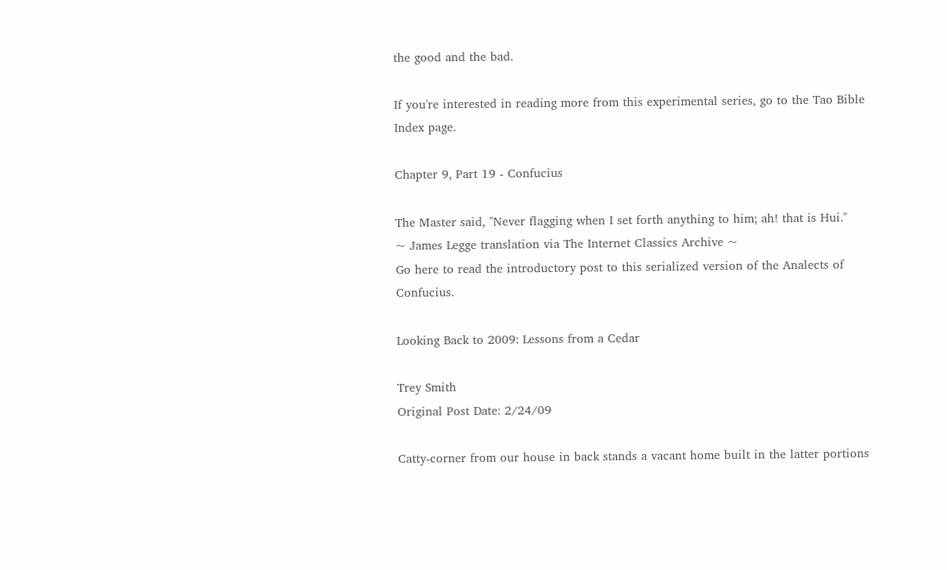the good and the bad.

If you're interested in reading more from this experimental series, go to the Tao Bible Index page.

Chapter 9, Part 19 - Confucius

The Master said, "Never flagging when I set forth anything to him; ah! that is Hui."
~ James Legge translation via The Internet Classics Archive ~
Go here to read the introductory post to this serialized version of the Analects of Confucius.

Looking Back to 2009: Lessons from a Cedar

Trey Smith
Original Post Date: 2/24/09

Catty-corner from our house in back stands a vacant home built in the latter portions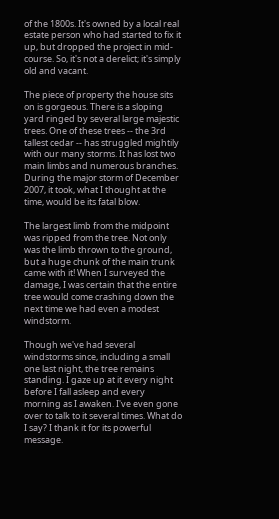of the 1800s. It's owned by a local real estate person who had started to fix it up, but dropped the project in mid-course. So, it's not a derelict; it's simply old and vacant.

The piece of property the house sits on is gorgeous. There is a sloping yard ringed by several large majestic trees. One of these trees -- the 3rd tallest cedar -- has struggled mightily with our many storms. It has lost two main limbs and numerous branches. During the major storm of December 2007, it took, what I thought at the time, would be its fatal blow.

The largest limb from the midpoint was ripped from the tree. Not only was the limb thrown to the ground, but a huge chunk of the main trunk came with it! When I surveyed the damage, I was certain that the entire tree would come crashing down the next time we had even a modest windstorm.

Though we've had several windstorms since, including a small one last night, the tree remains standing. I gaze up at it every night before I fall asleep and every morning as I awaken. I've even gone over to talk to it several times. What do I say? I thank it for its powerful message.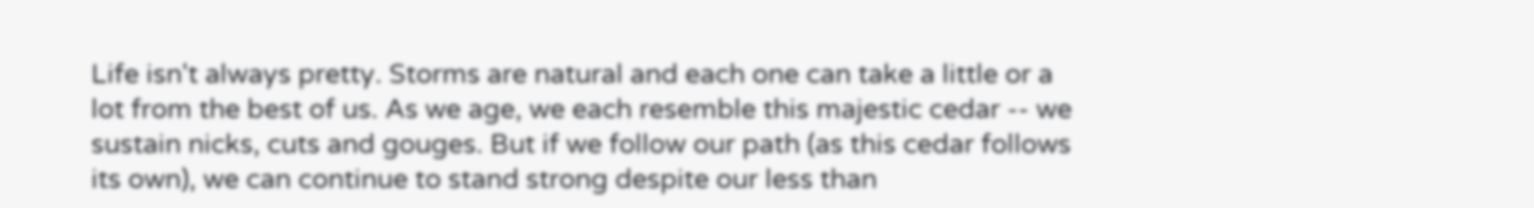Life isn't always pretty. Storms are natural and each one can take a little or a lot from the best of us. As we age, we each resemble this majestic cedar -- we sustain nicks, cuts and gouges. But if we follow our path (as this cedar follows its own), we can continue to stand strong despite our less than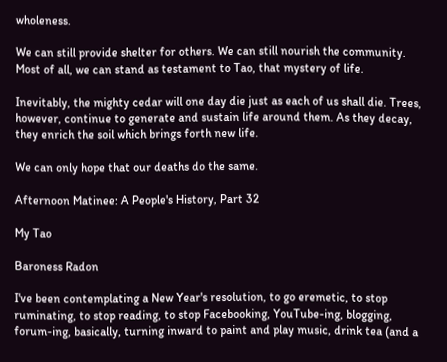wholeness.

We can still provide shelter for others. We can still nourish the community. Most of all, we can stand as testament to Tao, that mystery of life.

Inevitably, the mighty cedar will one day die just as each of us shall die. Trees, however, continue to generate and sustain life around them. As they decay, they enrich the soil which brings forth new life.

We can only hope that our deaths do the same.

Afternoon Matinee: A People's History, Part 32

My Tao

Baroness Radon

I've been contemplating a New Year's resolution, to go eremetic, to stop ruminating, to stop reading, to stop Facebooking, YouTube-ing, blogging, forum-ing, basically, turning inward to paint and play music, drink tea (and a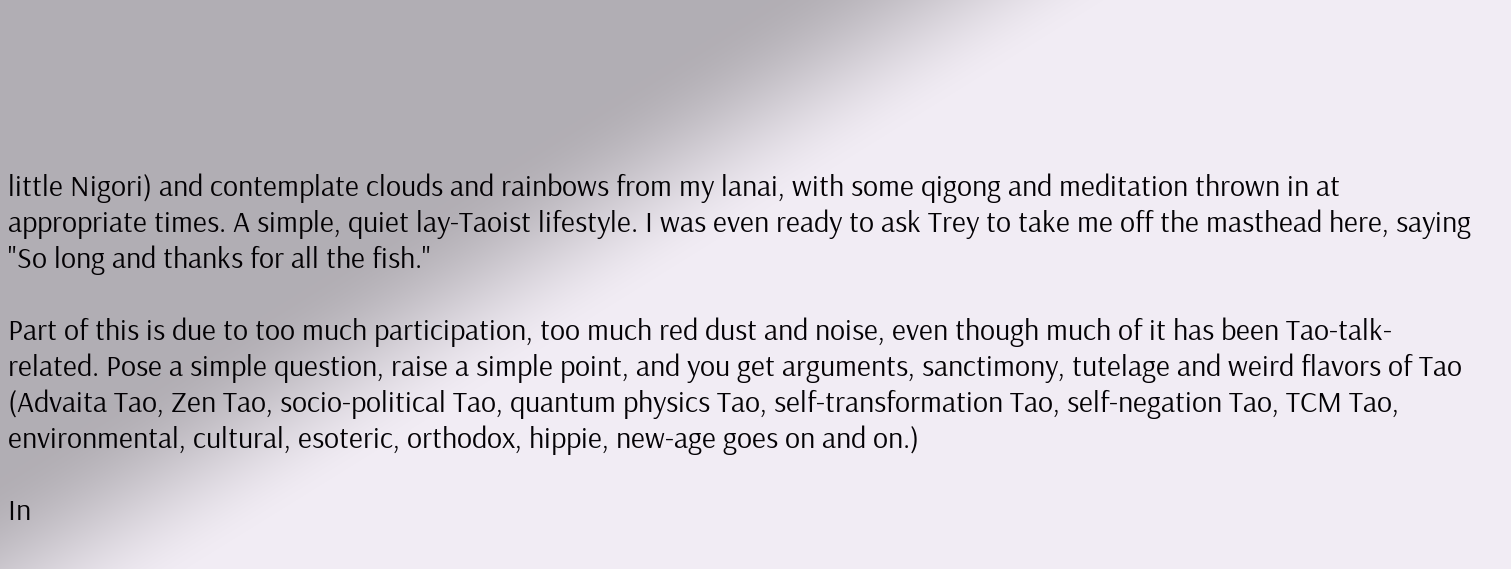little Nigori) and contemplate clouds and rainbows from my lanai, with some qigong and meditation thrown in at appropriate times. A simple, quiet lay-Taoist lifestyle. I was even ready to ask Trey to take me off the masthead here, saying "So long and thanks for all the fish."

Part of this is due to too much participation, too much red dust and noise, even though much of it has been Tao-talk-related. Pose a simple question, raise a simple point, and you get arguments, sanctimony, tutelage and weird flavors of Tao (Advaita Tao, Zen Tao, socio-political Tao, quantum physics Tao, self-transformation Tao, self-negation Tao, TCM Tao, environmental, cultural, esoteric, orthodox, hippie, new-age goes on and on.)

In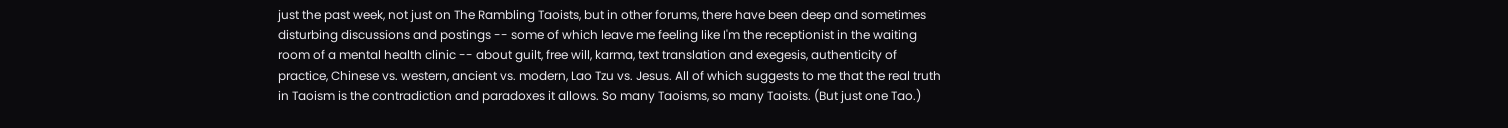just the past week, not just on The Rambling Taoists, but in other forums, there have been deep and sometimes disturbing discussions and postings -- some of which leave me feeling like I'm the receptionist in the waiting room of a mental health clinic -- about guilt, free will, karma, text translation and exegesis, authenticity of practice, Chinese vs. western, ancient vs. modern, Lao Tzu vs. Jesus. All of which suggests to me that the real truth in Taoism is the contradiction and paradoxes it allows. So many Taoisms, so many Taoists. (But just one Tao.)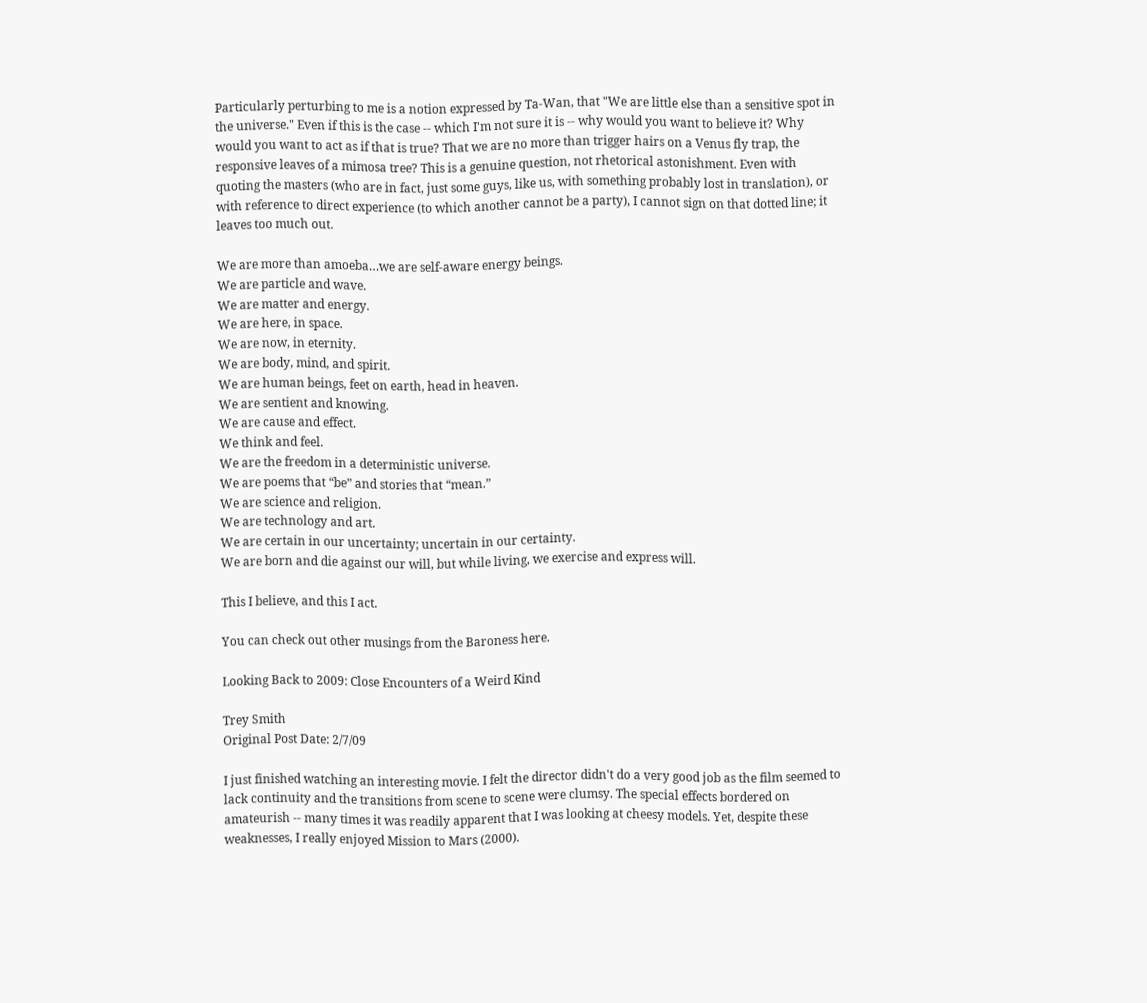Particularly perturbing to me is a notion expressed by Ta-Wan, that "We are little else than a sensitive spot in the universe." Even if this is the case -- which I'm not sure it is -- why would you want to believe it? Why would you want to act as if that is true? That we are no more than trigger hairs on a Venus fly trap, the responsive leaves of a mimosa tree? This is a genuine question, not rhetorical astonishment. Even with quoting the masters (who are in fact, just some guys, like us, with something probably lost in translation), or with reference to direct experience (to which another cannot be a party), I cannot sign on that dotted line; it leaves too much out.

We are more than amoeba…we are self-aware energy beings.
We are particle and wave.
We are matter and energy.
We are here, in space.
We are now, in eternity.
We are body, mind, and spirit.
We are human beings, feet on earth, head in heaven.
We are sentient and knowing.
We are cause and effect.
We think and feel.
We are the freedom in a deterministic universe.
We are poems that “be” and stories that “mean.”
We are science and religion.
We are technology and art.
We are certain in our uncertainty; uncertain in our certainty.
We are born and die against our will, but while living, we exercise and express will.

This I believe, and this I act.

You can check out other musings from the Baroness here.

Looking Back to 2009: Close Encounters of a Weird Kind

Trey Smith
Original Post Date: 2/7/09

I just finished watching an interesting movie. I felt the director didn't do a very good job as the film seemed to lack continuity and the transitions from scene to scene were clumsy. The special effects bordered on amateurish -- many times it was readily apparent that I was looking at cheesy models. Yet, despite these weaknesses, I really enjoyed Mission to Mars (2000).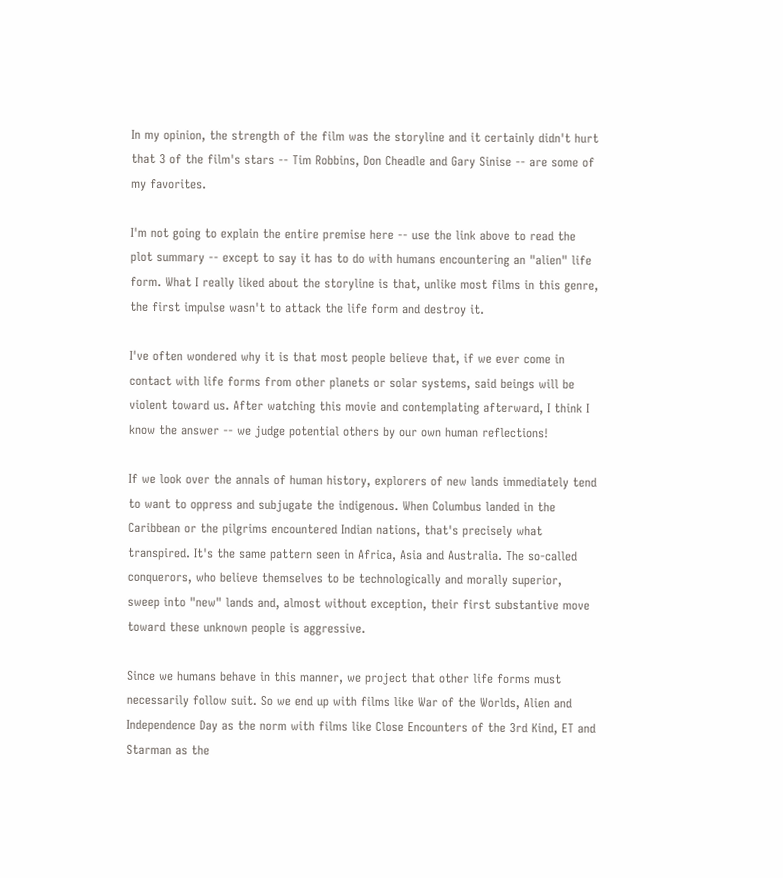In my opinion, the strength of the film was the storyline and it certainly didn't hurt that 3 of the film's stars -- Tim Robbins, Don Cheadle and Gary Sinise -- are some of my favorites.

I'm not going to explain the entire premise here -- use the link above to read the plot summary -- except to say it has to do with humans encountering an "alien" life form. What I really liked about the storyline is that, unlike most films in this genre, the first impulse wasn't to attack the life form and destroy it.

I've often wondered why it is that most people believe that, if we ever come in contact with life forms from other planets or solar systems, said beings will be violent toward us. After watching this movie and contemplating afterward, I think I know the answer -- we judge potential others by our own human reflections!

If we look over the annals of human history, explorers of new lands immediately tend to want to oppress and subjugate the indigenous. When Columbus landed in the Caribbean or the pilgrims encountered Indian nations, that's precisely what transpired. It's the same pattern seen in Africa, Asia and Australia. The so-called conquerors, who believe themselves to be technologically and morally superior, sweep into "new" lands and, almost without exception, their first substantive move toward these unknown people is aggressive.

Since we humans behave in this manner, we project that other life forms must necessarily follow suit. So we end up with films like War of the Worlds, Alien and Independence Day as the norm with films like Close Encounters of the 3rd Kind, ET and Starman as the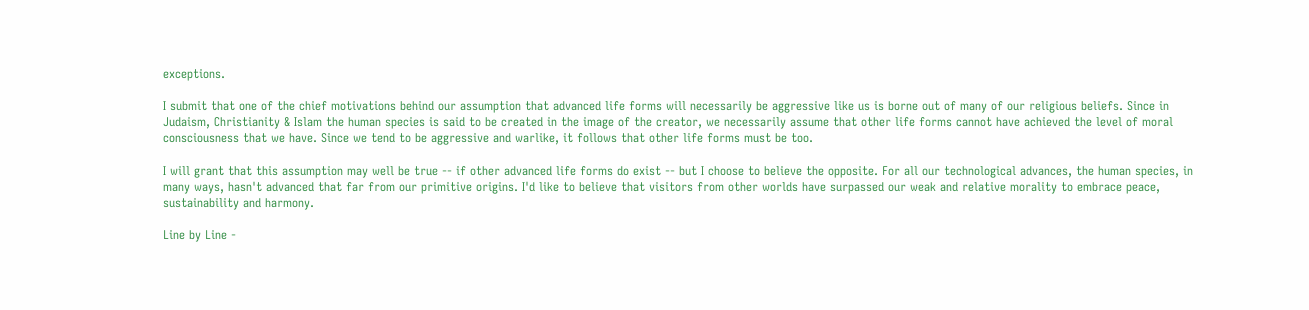exceptions.

I submit that one of the chief motivations behind our assumption that advanced life forms will necessarily be aggressive like us is borne out of many of our religious beliefs. Since in Judaism, Christianity & Islam the human species is said to be created in the image of the creator, we necessarily assume that other life forms cannot have achieved the level of moral consciousness that we have. Since we tend to be aggressive and warlike, it follows that other life forms must be too.

I will grant that this assumption may well be true -- if other advanced life forms do exist -- but I choose to believe the opposite. For all our technological advances, the human species, in many ways, hasn't advanced that far from our primitive origins. I'd like to believe that visitors from other worlds have surpassed our weak and relative morality to embrace peace, sustainability and harmony.

Line by Line -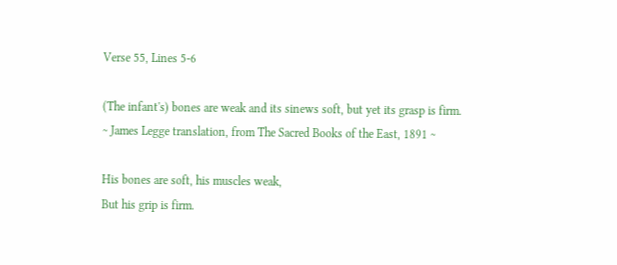Verse 55, Lines 5-6

(The infant's) bones are weak and its sinews soft, but yet its grasp is firm.
~ James Legge translation, from The Sacred Books of the East, 1891 ~

His bones are soft, his muscles weak,
But his grip is firm.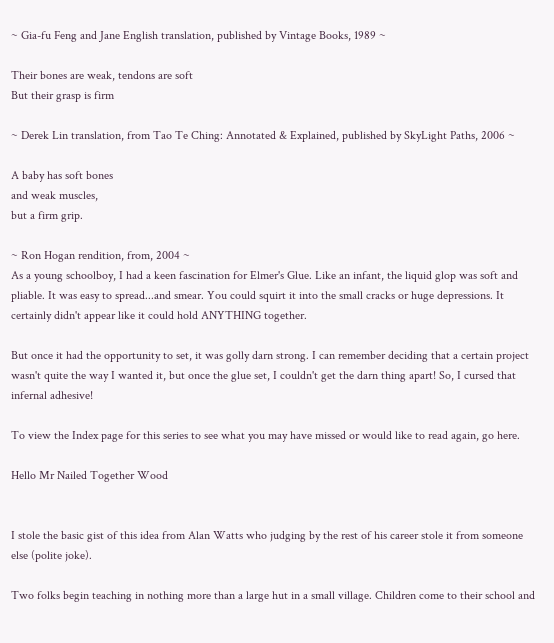~ Gia-fu Feng and Jane English translation, published by Vintage Books, 1989 ~

Their bones are weak, tendons are soft
But their grasp is firm

~ Derek Lin translation, from Tao Te Ching: Annotated & Explained, published by SkyLight Paths, 2006 ~

A baby has soft bones
and weak muscles,
but a firm grip.

~ Ron Hogan rendition, from, 2004 ~
As a young schoolboy, I had a keen fascination for Elmer's Glue. Like an infant, the liquid glop was soft and pliable. It was easy to spread...and smear. You could squirt it into the small cracks or huge depressions. It certainly didn't appear like it could hold ANYTHING together.

But once it had the opportunity to set, it was golly darn strong. I can remember deciding that a certain project wasn't quite the way I wanted it, but once the glue set, I couldn't get the darn thing apart! So, I cursed that infernal adhesive!

To view the Index page for this series to see what you may have missed or would like to read again, go here.

Hello Mr Nailed Together Wood


I stole the basic gist of this idea from Alan Watts who judging by the rest of his career stole it from someone else (polite joke).

Two folks begin teaching in nothing more than a large hut in a small village. Children come to their school and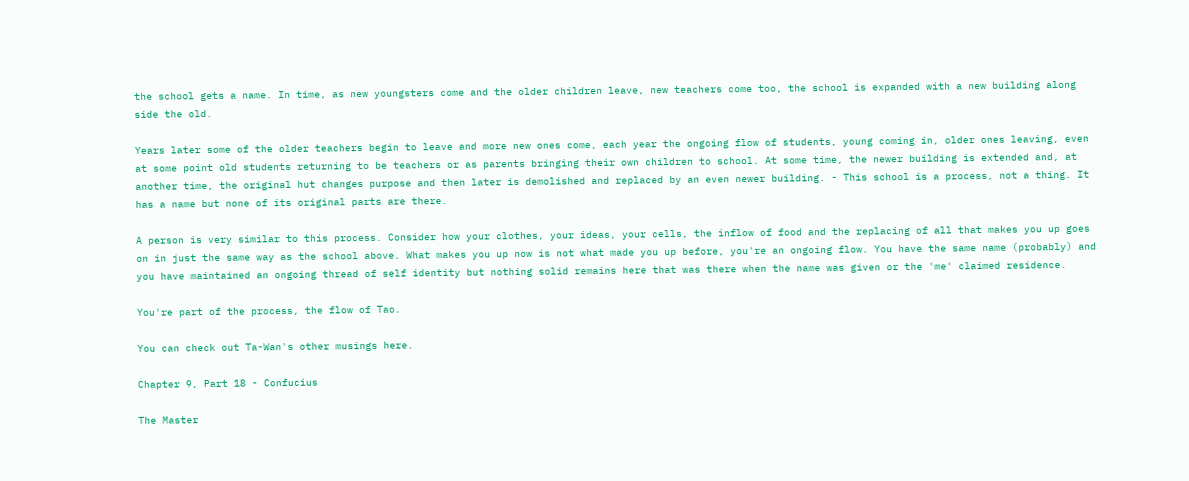the school gets a name. In time, as new youngsters come and the older children leave, new teachers come too, the school is expanded with a new building along side the old.

Years later some of the older teachers begin to leave and more new ones come, each year the ongoing flow of students, young coming in, older ones leaving, even at some point old students returning to be teachers or as parents bringing their own children to school. At some time, the newer building is extended and, at another time, the original hut changes purpose and then later is demolished and replaced by an even newer building. - This school is a process, not a thing. It has a name but none of its original parts are there.

A person is very similar to this process. Consider how your clothes, your ideas, your cells, the inflow of food and the replacing of all that makes you up goes on in just the same way as the school above. What makes you up now is not what made you up before, you're an ongoing flow. You have the same name (probably) and you have maintained an ongoing thread of self identity but nothing solid remains here that was there when the name was given or the 'me' claimed residence.

You're part of the process, the flow of Tao.

You can check out Ta-Wan's other musings here.

Chapter 9, Part 18 - Confucius

The Master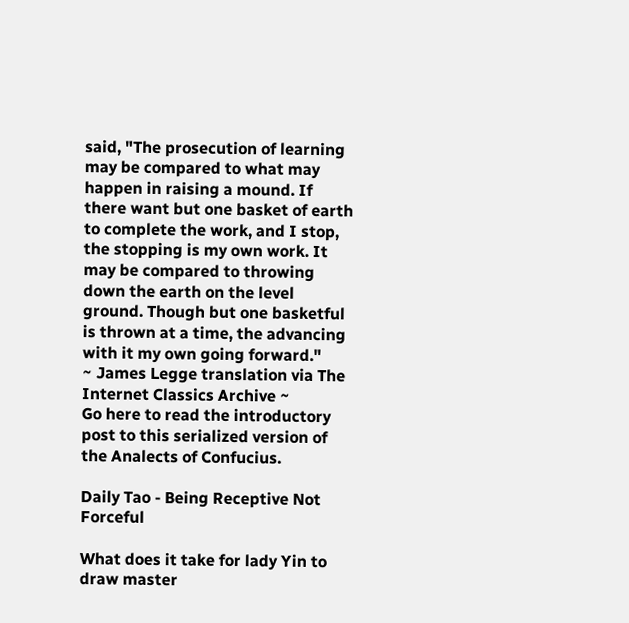said, "The prosecution of learning may be compared to what may happen in raising a mound. If there want but one basket of earth to complete the work, and I stop, the stopping is my own work. It may be compared to throwing down the earth on the level ground. Though but one basketful is thrown at a time, the advancing with it my own going forward."
~ James Legge translation via The Internet Classics Archive ~
Go here to read the introductory post to this serialized version of the Analects of Confucius.

Daily Tao - Being Receptive Not Forceful

What does it take for lady Yin to draw master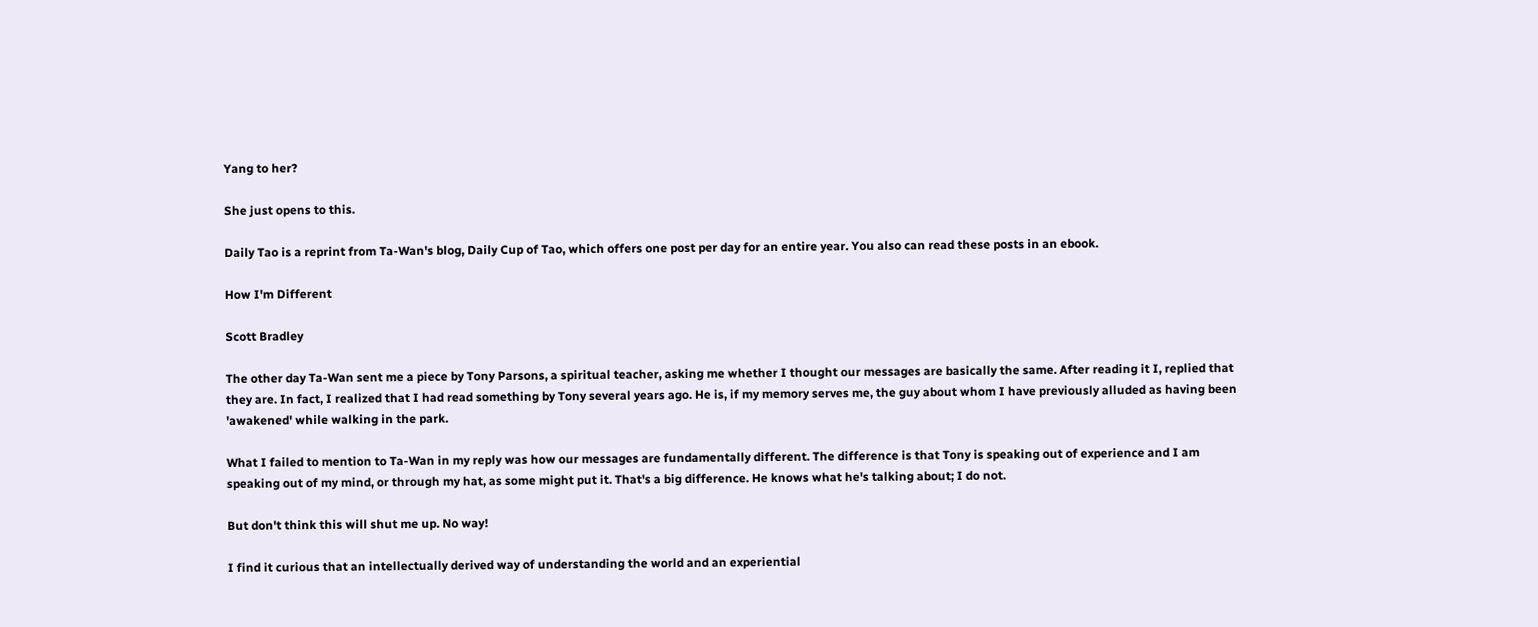Yang to her?

She just opens to this.

Daily Tao is a reprint from Ta-Wan's blog, Daily Cup of Tao, which offers one post per day for an entire year. You also can read these posts in an ebook.

How I'm Different

Scott Bradley

The other day Ta-Wan sent me a piece by Tony Parsons, a spiritual teacher, asking me whether I thought our messages are basically the same. After reading it I, replied that they are. In fact, I realized that I had read something by Tony several years ago. He is, if my memory serves me, the guy about whom I have previously alluded as having been 'awakened' while walking in the park.

What I failed to mention to Ta-Wan in my reply was how our messages are fundamentally different. The difference is that Tony is speaking out of experience and I am speaking out of my mind, or through my hat, as some might put it. That's a big difference. He knows what he's talking about; I do not.

But don't think this will shut me up. No way!

I find it curious that an intellectually derived way of understanding the world and an experiential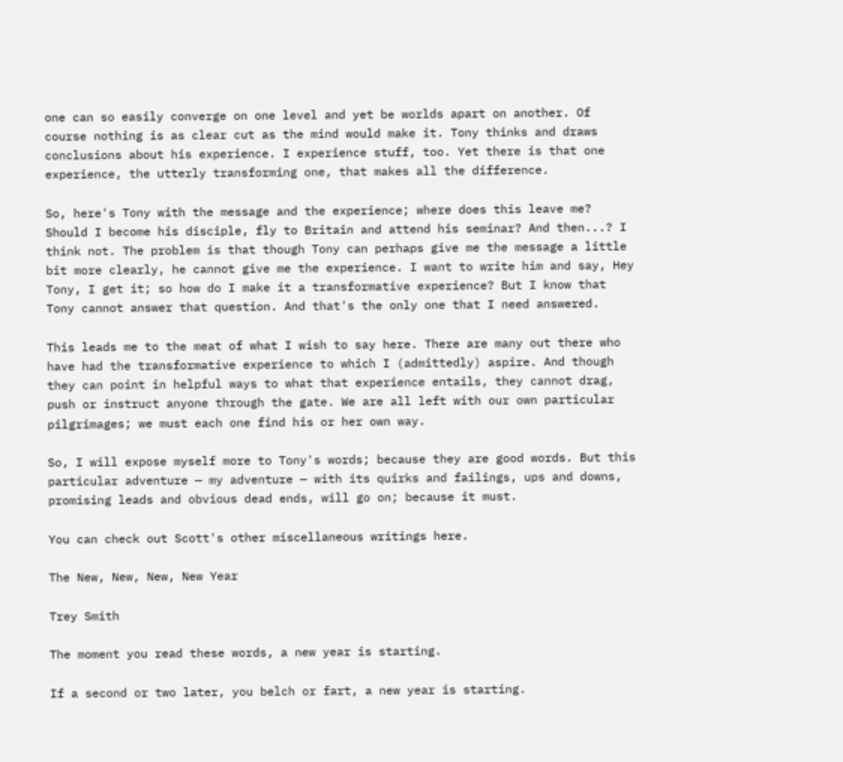one can so easily converge on one level and yet be worlds apart on another. Of course nothing is as clear cut as the mind would make it. Tony thinks and draws conclusions about his experience. I experience stuff, too. Yet there is that one experience, the utterly transforming one, that makes all the difference.

So, here's Tony with the message and the experience; where does this leave me? Should I become his disciple, fly to Britain and attend his seminar? And then...? I think not. The problem is that though Tony can perhaps give me the message a little bit more clearly, he cannot give me the experience. I want to write him and say, Hey Tony, I get it; so how do I make it a transformative experience? But I know that Tony cannot answer that question. And that's the only one that I need answered.

This leads me to the meat of what I wish to say here. There are many out there who have had the transformative experience to which I (admittedly) aspire. And though they can point in helpful ways to what that experience entails, they cannot drag, push or instruct anyone through the gate. We are all left with our own particular pilgrimages; we must each one find his or her own way.

So, I will expose myself more to Tony's words; because they are good words. But this particular adventure — my adventure — with its quirks and failings, ups and downs, promising leads and obvious dead ends, will go on; because it must.

You can check out Scott's other miscellaneous writings here.

The New, New, New, New Year

Trey Smith

The moment you read these words, a new year is starting.

If a second or two later, you belch or fart, a new year is starting.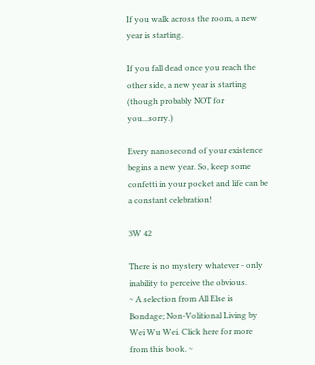If you walk across the room, a new year is starting.

If you fall dead once you reach the other side, a new year is starting (though probably NOT for you...sorry.)

Every nanosecond of your existence begins a new year. So, keep some confetti in your pocket and life can be a constant celebration!

3W 42

There is no mystery whatever - only inability to perceive the obvious.
~ A selection from All Else is Bondage; Non-Volitional Living by Wei Wu Wei. Click here for more from this book. ~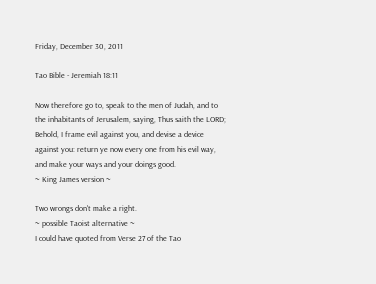Friday, December 30, 2011

Tao Bible - Jeremiah 18:11

Now therefore go to, speak to the men of Judah, and to the inhabitants of Jerusalem, saying, Thus saith the LORD; Behold, I frame evil against you, and devise a device against you: return ye now every one from his evil way, and make your ways and your doings good.
~ King James version ~

Two wrongs don't make a right.
~ possible Taoist alternative ~
I could have quoted from Verse 27 of the Tao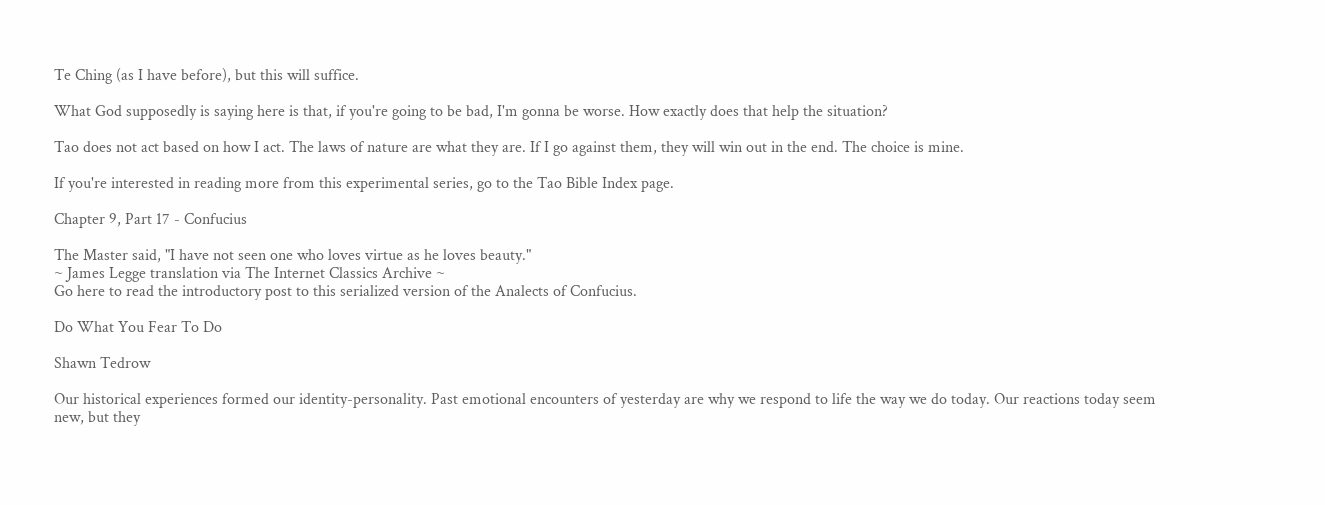Te Ching (as I have before), but this will suffice.

What God supposedly is saying here is that, if you're going to be bad, I'm gonna be worse. How exactly does that help the situation?

Tao does not act based on how I act. The laws of nature are what they are. If I go against them, they will win out in the end. The choice is mine.

If you're interested in reading more from this experimental series, go to the Tao Bible Index page.

Chapter 9, Part 17 - Confucius

The Master said, "I have not seen one who loves virtue as he loves beauty."
~ James Legge translation via The Internet Classics Archive ~
Go here to read the introductory post to this serialized version of the Analects of Confucius.

Do What You Fear To Do

Shawn Tedrow

Our historical experiences formed our identity-personality. Past emotional encounters of yesterday are why we respond to life the way we do today. Our reactions today seem new, but they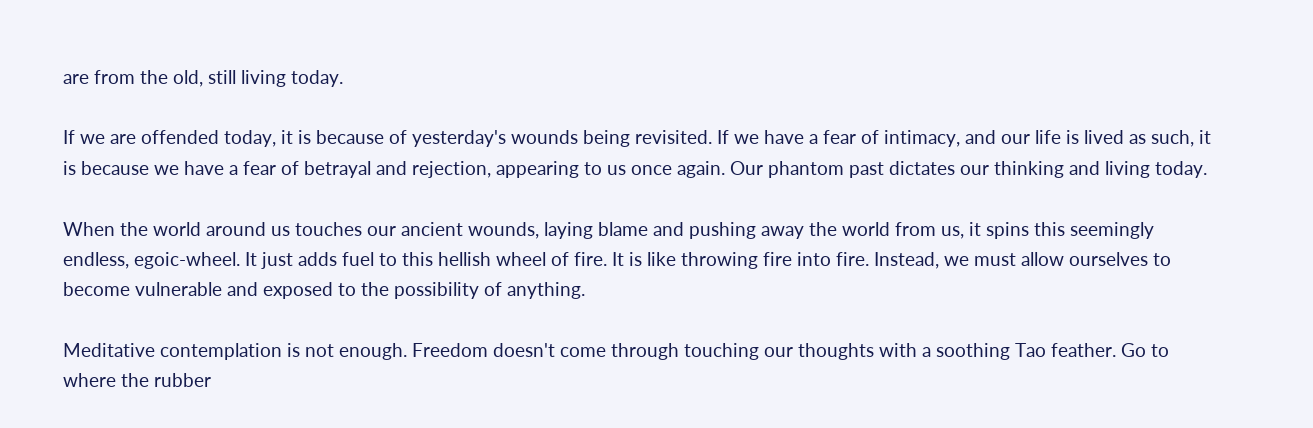are from the old, still living today.

If we are offended today, it is because of yesterday's wounds being revisited. If we have a fear of intimacy, and our life is lived as such, it is because we have a fear of betrayal and rejection, appearing to us once again. Our phantom past dictates our thinking and living today.

When the world around us touches our ancient wounds, laying blame and pushing away the world from us, it spins this seemingly endless, egoic-wheel. It just adds fuel to this hellish wheel of fire. It is like throwing fire into fire. Instead, we must allow ourselves to become vulnerable and exposed to the possibility of anything.

Meditative contemplation is not enough. Freedom doesn't come through touching our thoughts with a soothing Tao feather. Go to where the rubber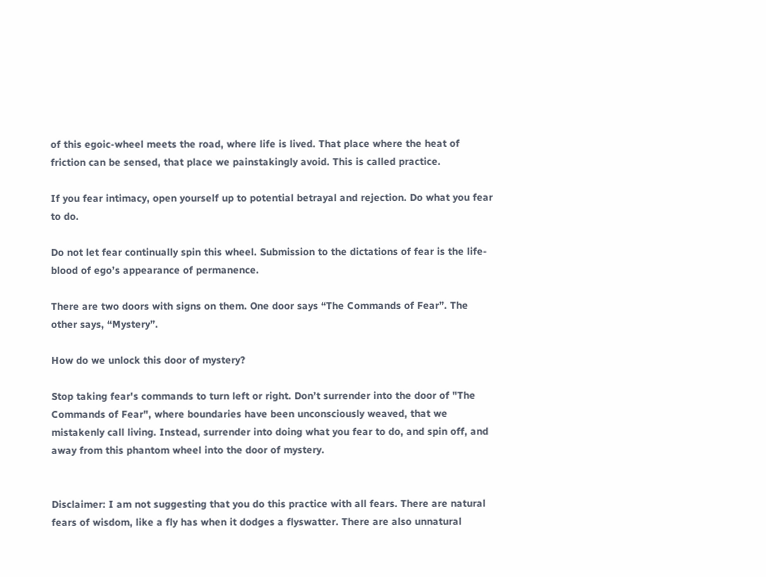of this egoic-wheel meets the road, where life is lived. That place where the heat of friction can be sensed, that place we painstakingly avoid. This is called practice.

If you fear intimacy, open yourself up to potential betrayal and rejection. Do what you fear to do.

Do not let fear continually spin this wheel. Submission to the dictations of fear is the life-blood of ego’s appearance of permanence.

There are two doors with signs on them. One door says “The Commands of Fear”. The other says, “Mystery”.

How do we unlock this door of mystery?

Stop taking fear's commands to turn left or right. Don’t surrender into the door of "The Commands of Fear", where boundaries have been unconsciously weaved, that we mistakenly call living. Instead, surrender into doing what you fear to do, and spin off, and away from this phantom wheel into the door of mystery.


Disclaimer: I am not suggesting that you do this practice with all fears. There are natural fears of wisdom, like a fly has when it dodges a flyswatter. There are also unnatural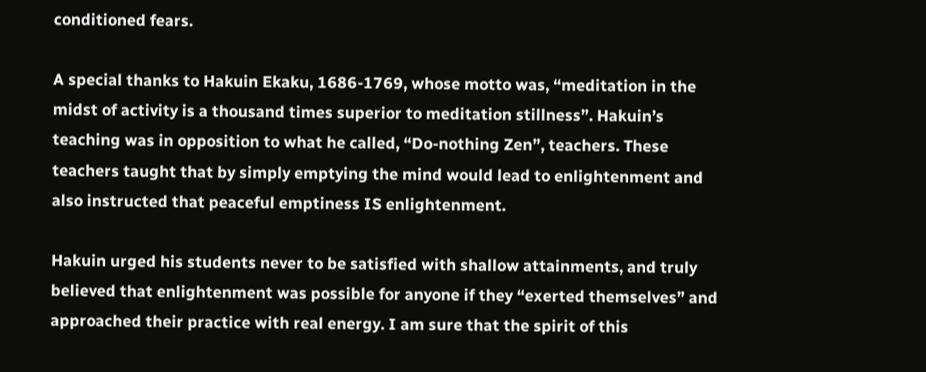conditioned fears.

A special thanks to Hakuin Ekaku, 1686-1769, whose motto was, “meditation in the midst of activity is a thousand times superior to meditation stillness”. Hakuin’s teaching was in opposition to what he called, “Do-nothing Zen”, teachers. These teachers taught that by simply emptying the mind would lead to enlightenment and also instructed that peaceful emptiness IS enlightenment.

Hakuin urged his students never to be satisfied with shallow attainments, and truly believed that enlightenment was possible for anyone if they “exerted themselves” and approached their practice with real energy. I am sure that the spirit of this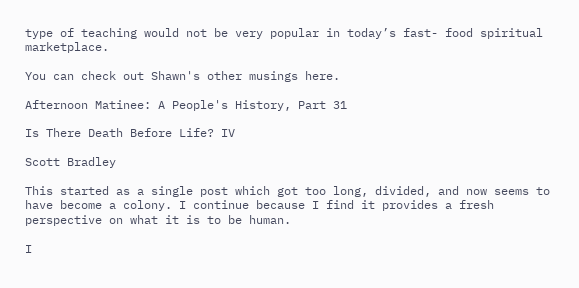type of teaching would not be very popular in today’s fast- food spiritual marketplace.

You can check out Shawn's other musings here.

Afternoon Matinee: A People's History, Part 31

Is There Death Before Life? IV

Scott Bradley

This started as a single post which got too long, divided, and now seems to have become a colony. I continue because I find it provides a fresh perspective on what it is to be human.

I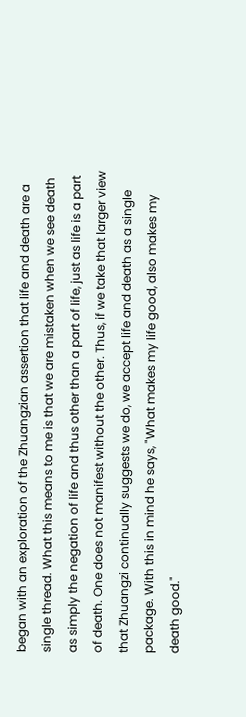began with an exploration of the Zhuangzian assertion that life and death are a single thread. What this means to me is that we are mistaken when we see death as simply the negation of life and thus other than a part of life, just as life is a part of death. One does not manifest without the other. Thus, if we take that larger view that Zhuangzi continually suggests we do, we accept life and death as a single package. With this in mind he says, "What makes my life good, also makes my death good."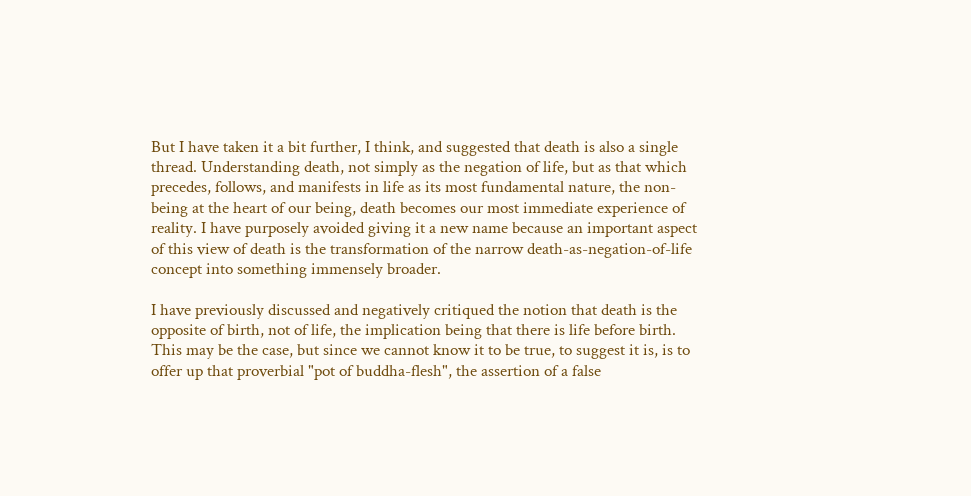But I have taken it a bit further, I think, and suggested that death is also a single thread. Understanding death, not simply as the negation of life, but as that which precedes, follows, and manifests in life as its most fundamental nature, the non-being at the heart of our being, death becomes our most immediate experience of reality. I have purposely avoided giving it a new name because an important aspect of this view of death is the transformation of the narrow death-as-negation-of-life concept into something immensely broader.

I have previously discussed and negatively critiqued the notion that death is the opposite of birth, not of life, the implication being that there is life before birth. This may be the case, but since we cannot know it to be true, to suggest it is, is to offer up that proverbial "pot of buddha-flesh", the assertion of a false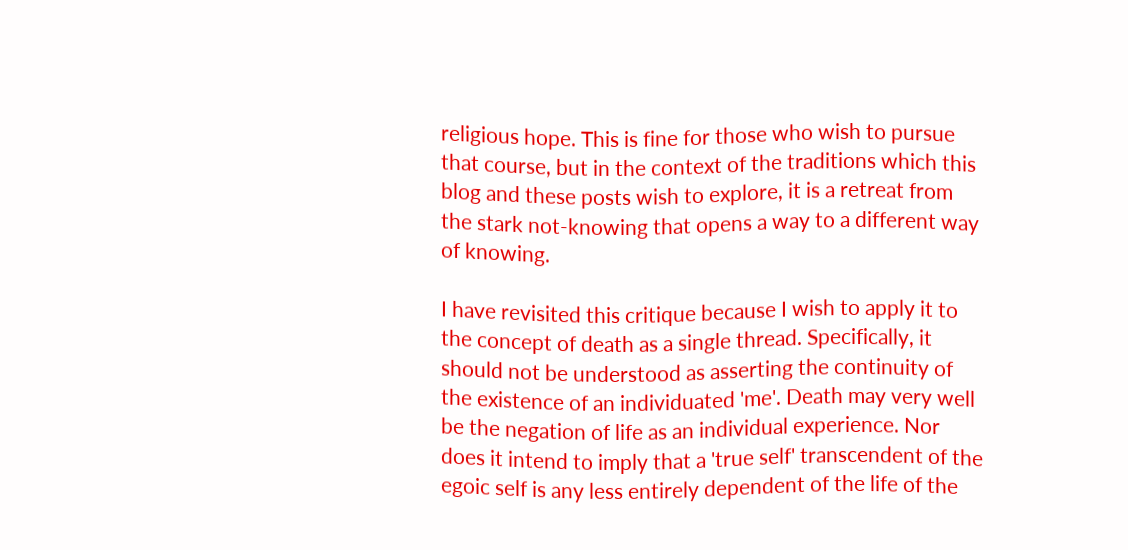religious hope. This is fine for those who wish to pursue that course, but in the context of the traditions which this blog and these posts wish to explore, it is a retreat from the stark not-knowing that opens a way to a different way of knowing.

I have revisited this critique because I wish to apply it to the concept of death as a single thread. Specifically, it should not be understood as asserting the continuity of the existence of an individuated 'me'. Death may very well be the negation of life as an individual experience. Nor does it intend to imply that a 'true self' transcendent of the egoic self is any less entirely dependent of the life of the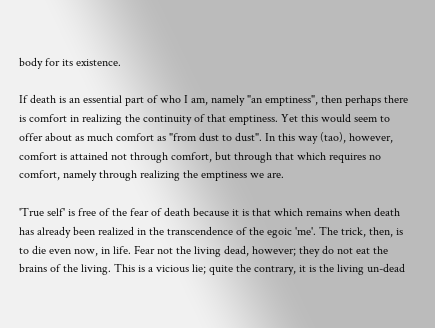body for its existence.

If death is an essential part of who I am, namely "an emptiness", then perhaps there is comfort in realizing the continuity of that emptiness. Yet this would seem to offer about as much comfort as "from dust to dust". In this way (tao), however, comfort is attained not through comfort, but through that which requires no comfort, namely through realizing the emptiness we are.

'True self' is free of the fear of death because it is that which remains when death has already been realized in the transcendence of the egoic 'me'. The trick, then, is to die even now, in life. Fear not the living dead, however; they do not eat the brains of the living. This is a vicious lie; quite the contrary, it is the living un-dead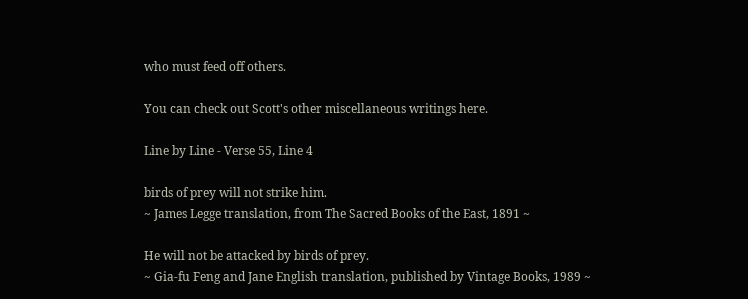who must feed off others.

You can check out Scott's other miscellaneous writings here.

Line by Line - Verse 55, Line 4

birds of prey will not strike him.
~ James Legge translation, from The Sacred Books of the East, 1891 ~

He will not be attacked by birds of prey.
~ Gia-fu Feng and Jane English translation, published by Vintage Books, 1989 ~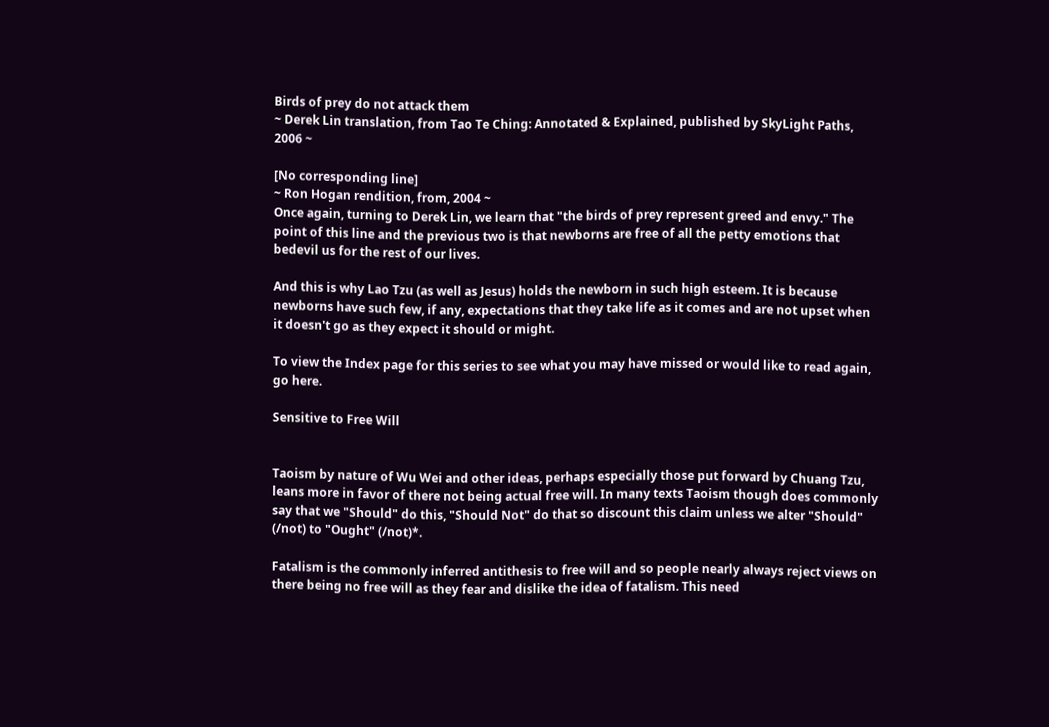Birds of prey do not attack them
~ Derek Lin translation, from Tao Te Ching: Annotated & Explained, published by SkyLight Paths, 2006 ~

[No corresponding line]
~ Ron Hogan rendition, from, 2004 ~
Once again, turning to Derek Lin, we learn that "the birds of prey represent greed and envy." The point of this line and the previous two is that newborns are free of all the petty emotions that bedevil us for the rest of our lives.

And this is why Lao Tzu (as well as Jesus) holds the newborn in such high esteem. It is because newborns have such few, if any, expectations that they take life as it comes and are not upset when it doesn't go as they expect it should or might.

To view the Index page for this series to see what you may have missed or would like to read again, go here.

Sensitive to Free Will


Taoism by nature of Wu Wei and other ideas, perhaps especially those put forward by Chuang Tzu, leans more in favor of there not being actual free will. In many texts Taoism though does commonly say that we "Should" do this, "Should Not" do that so discount this claim unless we alter "Should" (/not) to "Ought" (/not)*.

Fatalism is the commonly inferred antithesis to free will and so people nearly always reject views on there being no free will as they fear and dislike the idea of fatalism. This need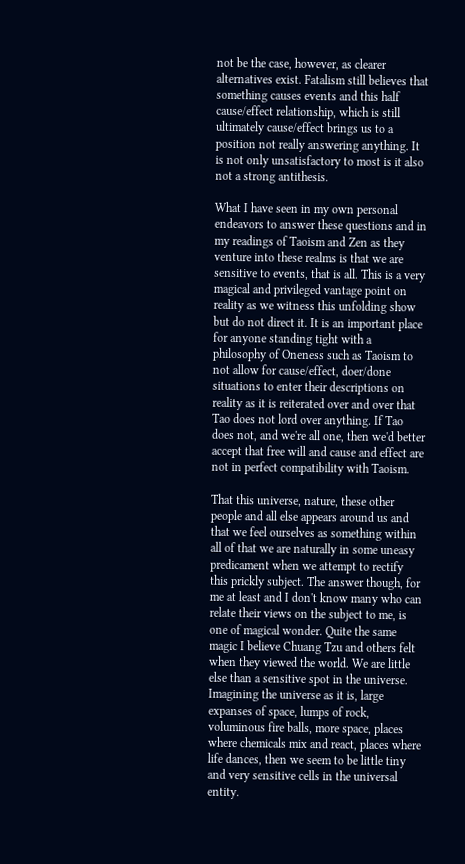not be the case, however, as clearer alternatives exist. Fatalism still believes that something causes events and this half cause/effect relationship, which is still ultimately cause/effect brings us to a position not really answering anything. It is not only unsatisfactory to most is it also not a strong antithesis.

What I have seen in my own personal endeavors to answer these questions and in my readings of Taoism and Zen as they venture into these realms is that we are sensitive to events, that is all. This is a very magical and privileged vantage point on reality as we witness this unfolding show but do not direct it. It is an important place for anyone standing tight with a philosophy of Oneness such as Taoism to not allow for cause/effect, doer/done situations to enter their descriptions on reality as it is reiterated over and over that Tao does not lord over anything. If Tao does not, and we're all one, then we'd better accept that free will and cause and effect are not in perfect compatibility with Taoism.

That this universe, nature, these other people and all else appears around us and that we feel ourselves as something within all of that we are naturally in some uneasy predicament when we attempt to rectify this prickly subject. The answer though, for me at least and I don't know many who can relate their views on the subject to me, is one of magical wonder. Quite the same magic I believe Chuang Tzu and others felt when they viewed the world. We are little else than a sensitive spot in the universe. Imagining the universe as it is, large expanses of space, lumps of rock, voluminous fire balls, more space, places where chemicals mix and react, places where life dances, then we seem to be little tiny and very sensitive cells in the universal entity.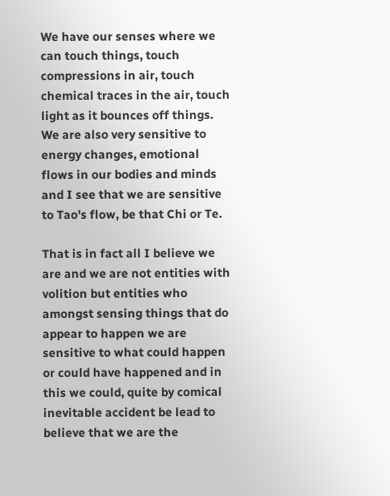We have our senses where we can touch things, touch compressions in air, touch chemical traces in the air, touch light as it bounces off things. We are also very sensitive to energy changes, emotional flows in our bodies and minds and I see that we are sensitive to Tao's flow, be that Chi or Te.

That is in fact all I believe we are and we are not entities with volition but entities who amongst sensing things that do appear to happen we are sensitive to what could happen or could have happened and in this we could, quite by comical inevitable accident be lead to believe that we are the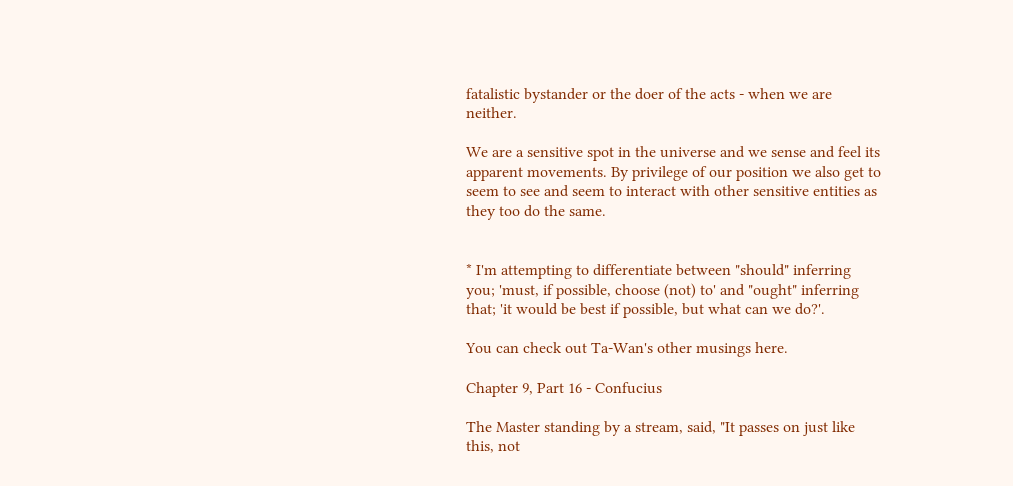fatalistic bystander or the doer of the acts - when we are neither.

We are a sensitive spot in the universe and we sense and feel its apparent movements. By privilege of our position we also get to seem to see and seem to interact with other sensitive entities as they too do the same.


* I'm attempting to differentiate between "should" inferring you; 'must, if possible, choose (not) to' and "ought" inferring that; 'it would be best if possible, but what can we do?'.

You can check out Ta-Wan's other musings here.

Chapter 9, Part 16 - Confucius

The Master standing by a stream, said, "It passes on just like this, not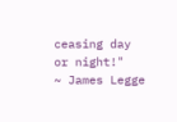ceasing day or night!"
~ James Legge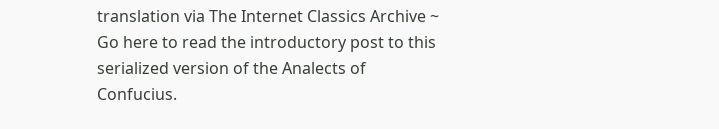translation via The Internet Classics Archive ~
Go here to read the introductory post to this serialized version of the Analects of Confucius.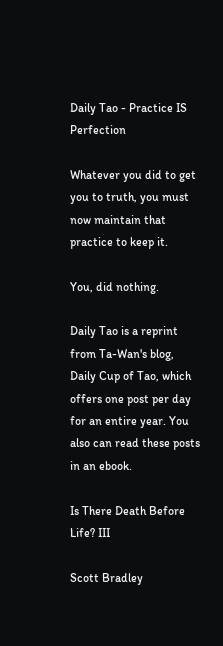Daily Tao - Practice IS Perfection

Whatever you did to get you to truth, you must now maintain that practice to keep it.

You, did nothing.

Daily Tao is a reprint from Ta-Wan's blog, Daily Cup of Tao, which offers one post per day for an entire year. You also can read these posts in an ebook.

Is There Death Before Life? III

Scott Bradley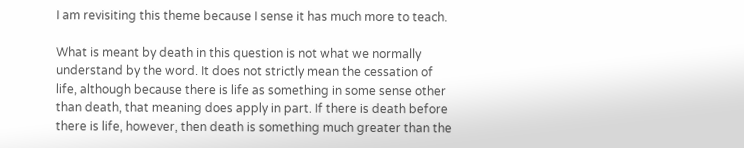I am revisiting this theme because I sense it has much more to teach.

What is meant by death in this question is not what we normally understand by the word. It does not strictly mean the cessation of life, although because there is life as something in some sense other than death, that meaning does apply in part. If there is death before there is life, however, then death is something much greater than the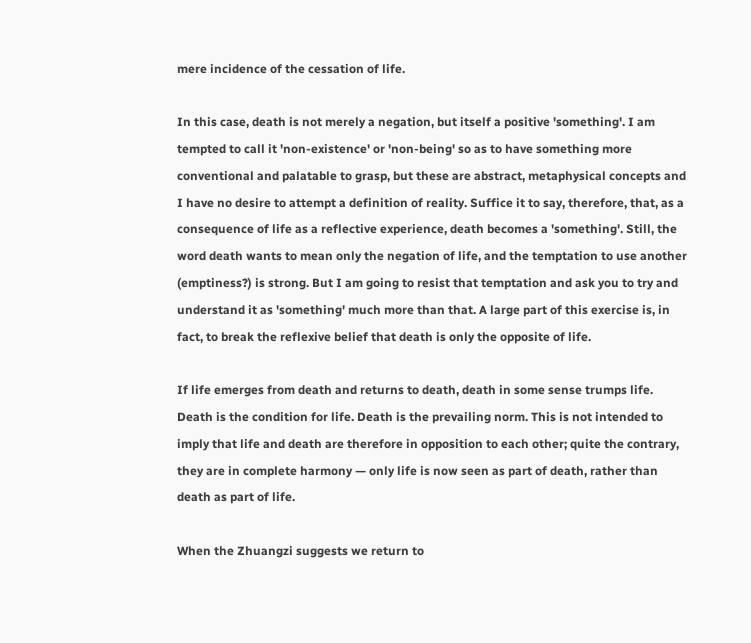mere incidence of the cessation of life.

In this case, death is not merely a negation, but itself a positive 'something'. I am tempted to call it 'non-existence' or 'non-being' so as to have something more conventional and palatable to grasp, but these are abstract, metaphysical concepts and I have no desire to attempt a definition of reality. Suffice it to say, therefore, that, as a consequence of life as a reflective experience, death becomes a 'something'. Still, the word death wants to mean only the negation of life, and the temptation to use another (emptiness?) is strong. But I am going to resist that temptation and ask you to try and understand it as 'something' much more than that. A large part of this exercise is, in fact, to break the reflexive belief that death is only the opposite of life.

If life emerges from death and returns to death, death in some sense trumps life. Death is the condition for life. Death is the prevailing norm. This is not intended to imply that life and death are therefore in opposition to each other; quite the contrary, they are in complete harmony — only life is now seen as part of death, rather than death as part of life.

When the Zhuangzi suggests we return to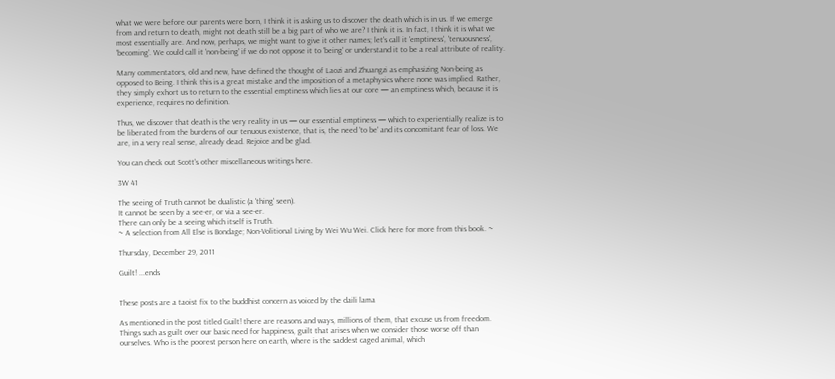what we were before our parents were born, I think it is asking us to discover the death which is in us. If we emerge from and return to death, might not death still be a big part of who we are? I think it is. In fact, I think it is what we most essentially are. And now, perhaps, we might want to give it other names; let's call it 'emptiness', 'tenuousness', 'becoming'. We could call it 'non-being' if we do not oppose it to 'being' or understand it to be a real attribute of reality.

Many commentators, old and new, have defined the thought of Laozi and Zhuangzi as emphasizing Non-being as opposed to Being. I think this is a great mistake and the imposition of a metaphysics where none was implied. Rather, they simply exhort us to return to the essential emptiness which lies at our core — an emptiness which, because it is experience, requires no definition.

Thus, we discover that death is the very reality in us — our essential emptiness — which to experientially realize is to be liberated from the burdens of our tenuous existence, that is, the need 'to be' and its concomitant fear of loss. We are, in a very real sense, already dead. Rejoice and be glad.

You can check out Scott's other miscellaneous writings here.

3W 41

The seeing of Truth cannot be dualistic (a 'thing' seen).
It cannot be seen by a see-er, or via a see-er.
There can only be a seeing which itself is Truth.
~ A selection from All Else is Bondage; Non-Volitional Living by Wei Wu Wei. Click here for more from this book. ~

Thursday, December 29, 2011

Guilt! ...ends


These posts are a taoist fix to the buddhist concern as voiced by the daili lama

As mentioned in the post titled Guilt! there are reasons and ways, millions of them, that excuse us from freedom. Things such as guilt over our basic need for happiness, guilt that arises when we consider those worse off than ourselves. Who is the poorest person here on earth, where is the saddest caged animal, which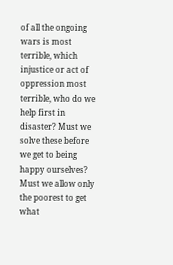of all the ongoing wars is most terrible, which injustice or act of oppression most terrible, who do we help first in disaster? Must we solve these before we get to being happy ourselves? Must we allow only the poorest to get what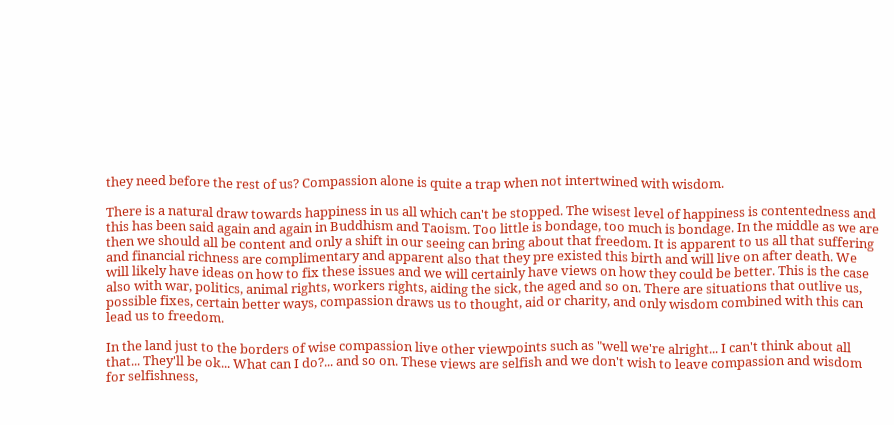they need before the rest of us? Compassion alone is quite a trap when not intertwined with wisdom.

There is a natural draw towards happiness in us all which can't be stopped. The wisest level of happiness is contentedness and this has been said again and again in Buddhism and Taoism. Too little is bondage, too much is bondage. In the middle as we are then we should all be content and only a shift in our seeing can bring about that freedom. It is apparent to us all that suffering and financial richness are complimentary and apparent also that they pre existed this birth and will live on after death. We will likely have ideas on how to fix these issues and we will certainly have views on how they could be better. This is the case also with war, politics, animal rights, workers rights, aiding the sick, the aged and so on. There are situations that outlive us, possible fixes, certain better ways, compassion draws us to thought, aid or charity, and only wisdom combined with this can lead us to freedom.

In the land just to the borders of wise compassion live other viewpoints such as "well we're alright... I can't think about all that... They'll be ok... What can I do?... and so on. These views are selfish and we don't wish to leave compassion and wisdom for selfishness,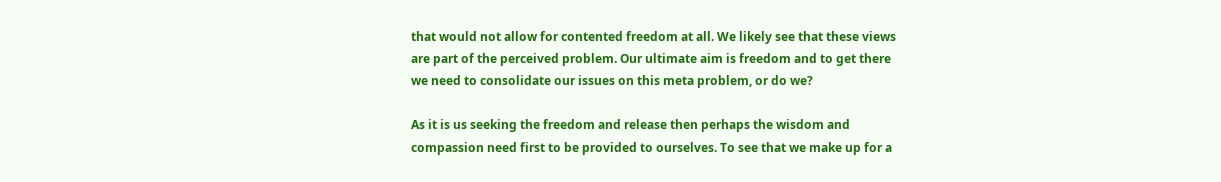that would not allow for contented freedom at all. We likely see that these views are part of the perceived problem. Our ultimate aim is freedom and to get there we need to consolidate our issues on this meta problem, or do we?

As it is us seeking the freedom and release then perhaps the wisdom and compassion need first to be provided to ourselves. To see that we make up for a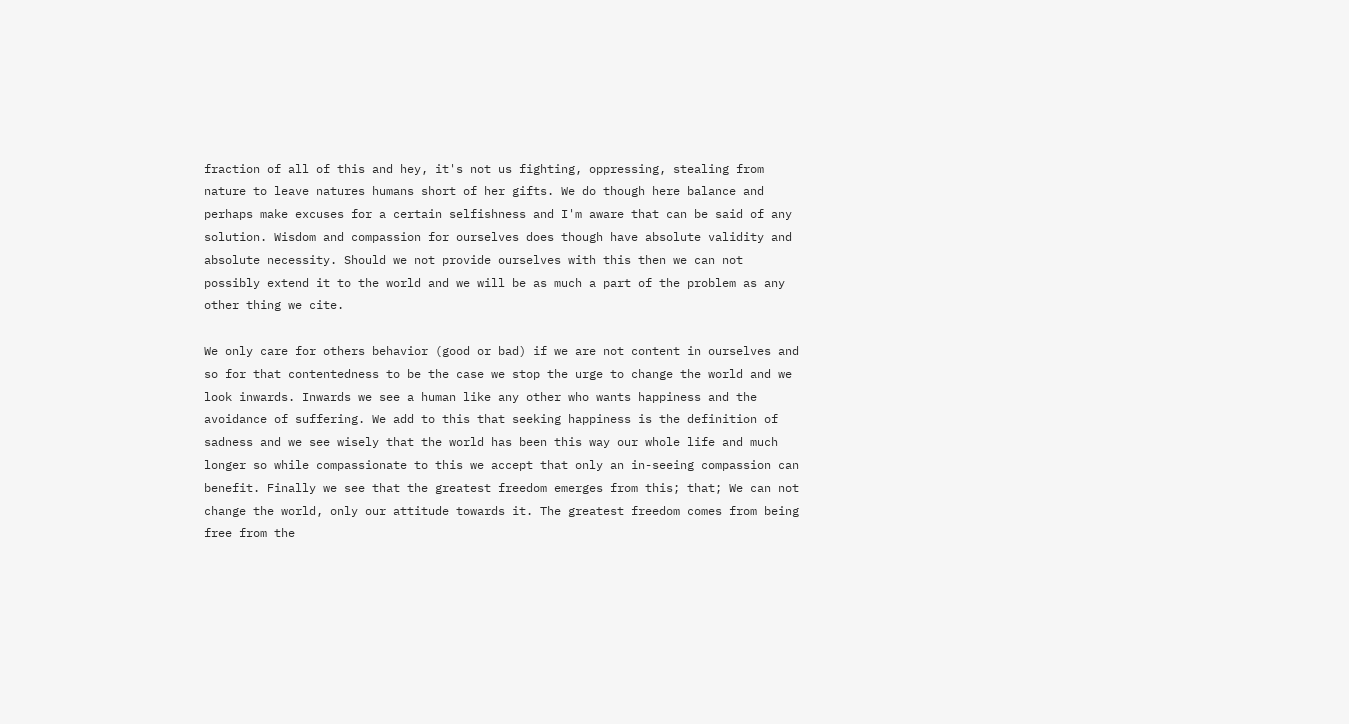fraction of all of this and hey, it's not us fighting, oppressing, stealing from nature to leave natures humans short of her gifts. We do though here balance and perhaps make excuses for a certain selfishness and I'm aware that can be said of any solution. Wisdom and compassion for ourselves does though have absolute validity and absolute necessity. Should we not provide ourselves with this then we can not possibly extend it to the world and we will be as much a part of the problem as any other thing we cite.

We only care for others behavior (good or bad) if we are not content in ourselves and so for that contentedness to be the case we stop the urge to change the world and we look inwards. Inwards we see a human like any other who wants happiness and the avoidance of suffering. We add to this that seeking happiness is the definition of sadness and we see wisely that the world has been this way our whole life and much longer so while compassionate to this we accept that only an in-seeing compassion can benefit. Finally we see that the greatest freedom emerges from this; that; We can not change the world, only our attitude towards it. The greatest freedom comes from being free from the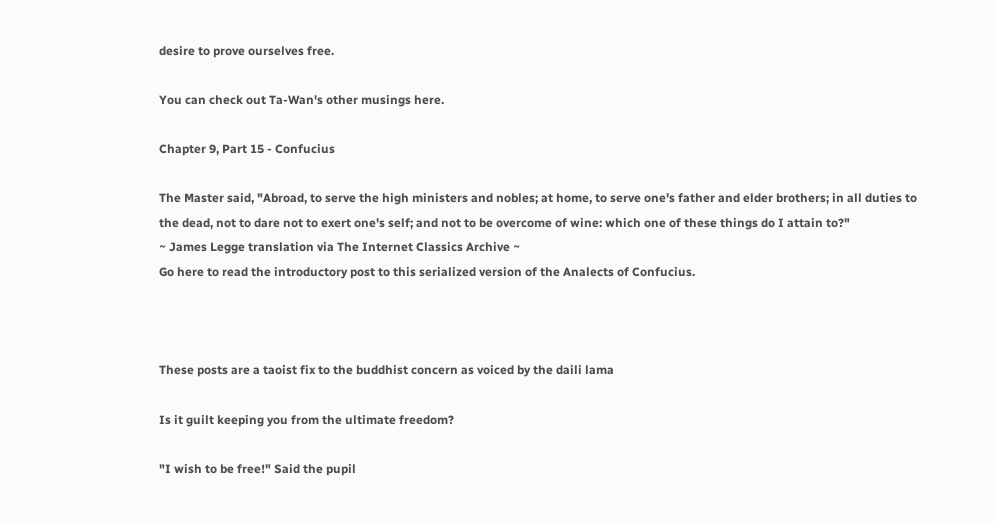desire to prove ourselves free.

You can check out Ta-Wan's other musings here.

Chapter 9, Part 15 - Confucius

The Master said, "Abroad, to serve the high ministers and nobles; at home, to serve one's father and elder brothers; in all duties to the dead, not to dare not to exert one's self; and not to be overcome of wine: which one of these things do I attain to?"
~ James Legge translation via The Internet Classics Archive ~
Go here to read the introductory post to this serialized version of the Analects of Confucius.



These posts are a taoist fix to the buddhist concern as voiced by the daili lama

Is it guilt keeping you from the ultimate freedom?

"I wish to be free!" Said the pupil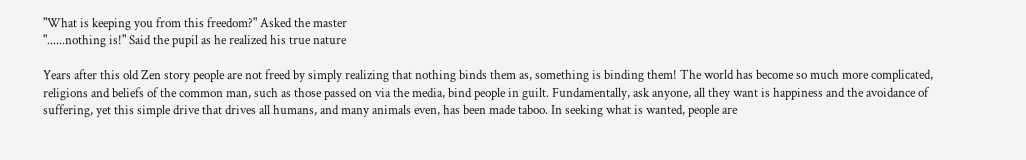"What is keeping you from this freedom?" Asked the master
"......nothing is!" Said the pupil as he realized his true nature

Years after this old Zen story people are not freed by simply realizing that nothing binds them as, something is binding them! The world has become so much more complicated, religions and beliefs of the common man, such as those passed on via the media, bind people in guilt. Fundamentally, ask anyone, all they want is happiness and the avoidance of suffering, yet this simple drive that drives all humans, and many animals even, has been made taboo. In seeking what is wanted, people are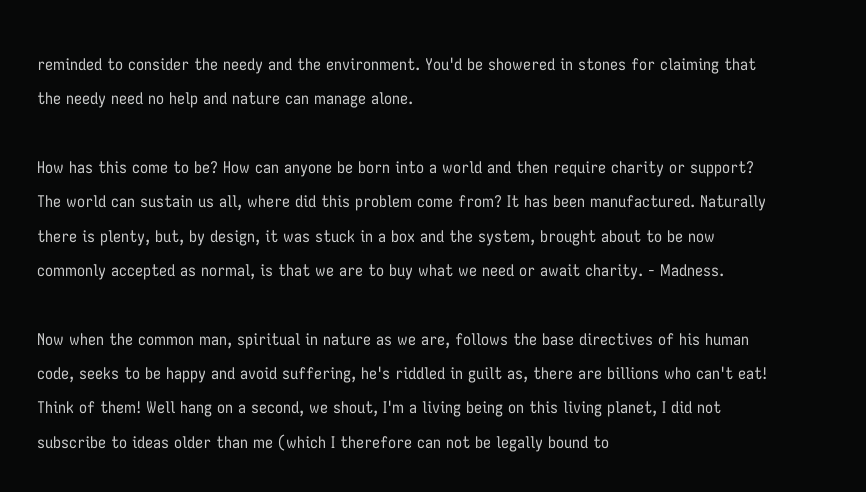reminded to consider the needy and the environment. You'd be showered in stones for claiming that the needy need no help and nature can manage alone.

How has this come to be? How can anyone be born into a world and then require charity or support? The world can sustain us all, where did this problem come from? It has been manufactured. Naturally there is plenty, but, by design, it was stuck in a box and the system, brought about to be now commonly accepted as normal, is that we are to buy what we need or await charity. - Madness.

Now when the common man, spiritual in nature as we are, follows the base directives of his human code, seeks to be happy and avoid suffering, he's riddled in guilt as, there are billions who can't eat! Think of them! Well hang on a second, we shout, I'm a living being on this living planet, I did not subscribe to ideas older than me (which I therefore can not be legally bound to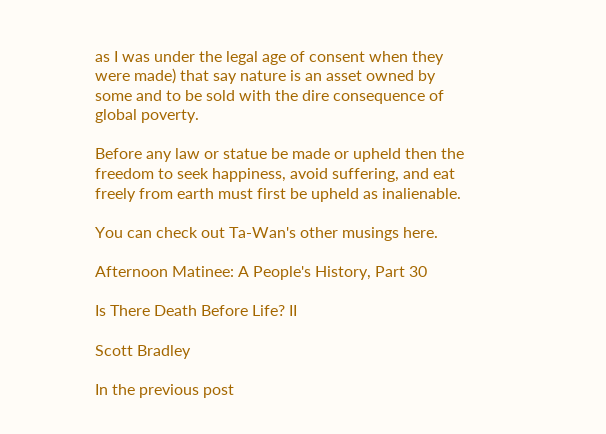as I was under the legal age of consent when they were made) that say nature is an asset owned by some and to be sold with the dire consequence of global poverty.

Before any law or statue be made or upheld then the freedom to seek happiness, avoid suffering, and eat freely from earth must first be upheld as inalienable.

You can check out Ta-Wan's other musings here.

Afternoon Matinee: A People's History, Part 30

Is There Death Before Life? II

Scott Bradley

In the previous post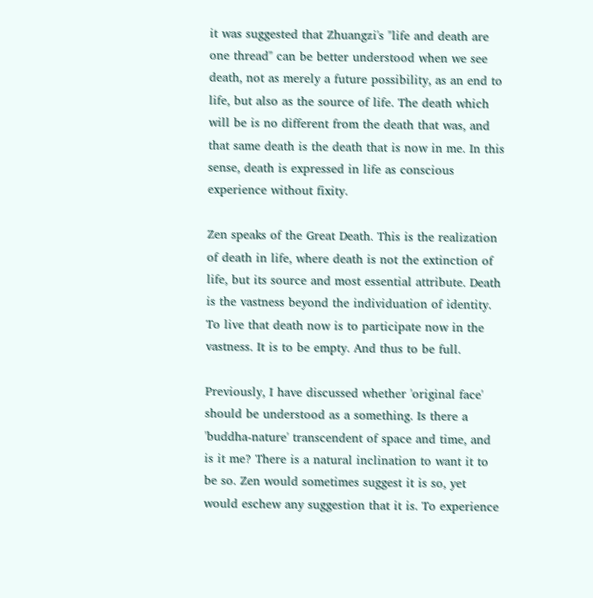it was suggested that Zhuangzi's "life and death are one thread" can be better understood when we see death, not as merely a future possibility, as an end to life, but also as the source of life. The death which will be is no different from the death that was, and that same death is the death that is now in me. In this sense, death is expressed in life as conscious experience without fixity.

Zen speaks of the Great Death. This is the realization of death in life, where death is not the extinction of life, but its source and most essential attribute. Death is the vastness beyond the individuation of identity. To live that death now is to participate now in the vastness. It is to be empty. And thus to be full.

Previously, I have discussed whether 'original face' should be understood as a something. Is there a 'buddha-nature' transcendent of space and time, and is it me? There is a natural inclination to want it to be so. Zen would sometimes suggest it is so, yet would eschew any suggestion that it is. To experience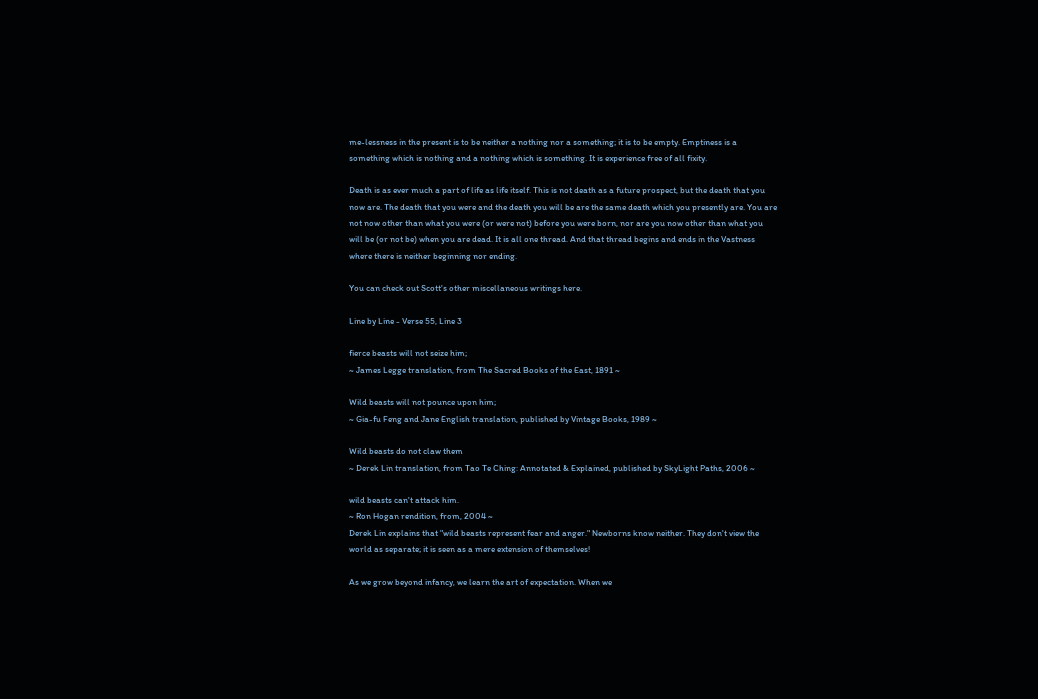me-lessness in the present is to be neither a nothing nor a something; it is to be empty. Emptiness is a something which is nothing and a nothing which is something. It is experience free of all fixity.

Death is as ever much a part of life as life itself. This is not death as a future prospect, but the death that you now are. The death that you were and the death you will be are the same death which you presently are. You are not now other than what you were (or were not) before you were born, nor are you now other than what you will be (or not be) when you are dead. It is all one thread. And that thread begins and ends in the Vastness where there is neither beginning nor ending.

You can check out Scott's other miscellaneous writings here.

Line by Line - Verse 55, Line 3

fierce beasts will not seize him;
~ James Legge translation, from The Sacred Books of the East, 1891 ~

Wild beasts will not pounce upon him;
~ Gia-fu Feng and Jane English translation, published by Vintage Books, 1989 ~

Wild beasts do not claw them
~ Derek Lin translation, from Tao Te Ching: Annotated & Explained, published by SkyLight Paths, 2006 ~

wild beasts can't attack him.
~ Ron Hogan rendition, from, 2004 ~
Derek Lin explains that "wild beasts represent fear and anger." Newborns know neither. They don't view the world as separate; it is seen as a mere extension of themselves!

As we grow beyond infancy, we learn the art of expectation. When we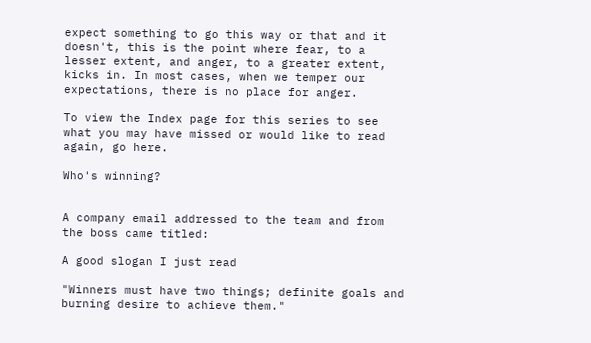expect something to go this way or that and it doesn't, this is the point where fear, to a lesser extent, and anger, to a greater extent, kicks in. In most cases, when we temper our expectations, there is no place for anger.

To view the Index page for this series to see what you may have missed or would like to read again, go here.

Who's winning?


A company email addressed to the team and from the boss came titled:

A good slogan I just read

"Winners must have two things; definite goals and burning desire to achieve them."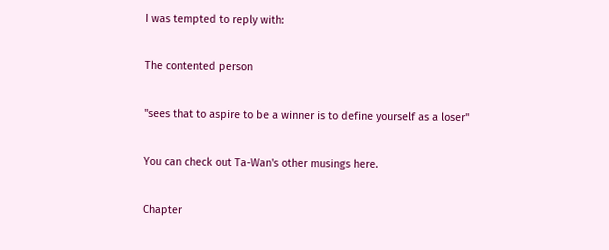I was tempted to reply with:

The contented person

"sees that to aspire to be a winner is to define yourself as a loser"

You can check out Ta-Wan's other musings here.

Chapter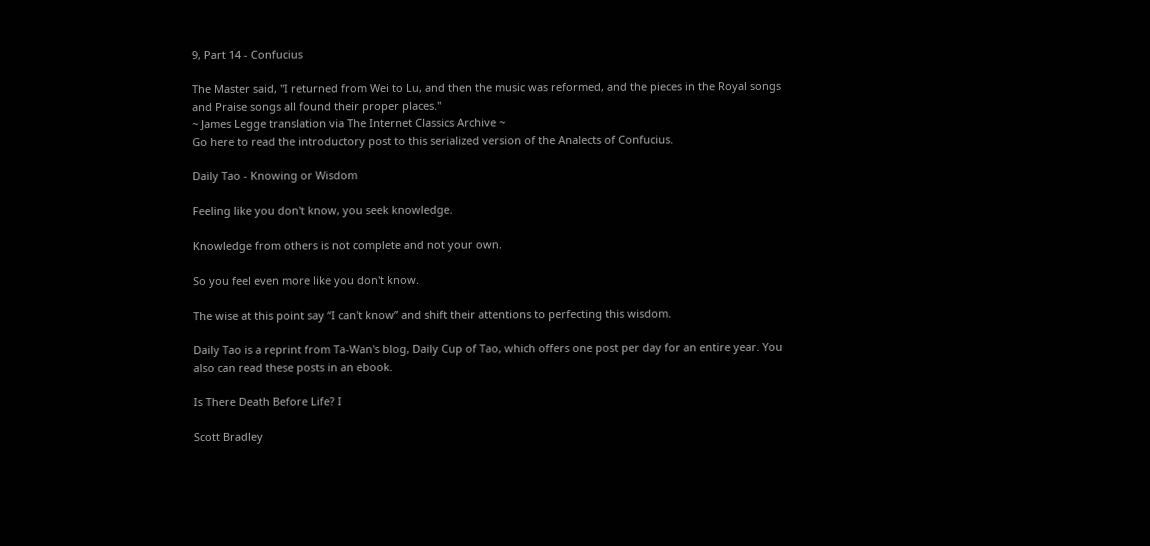9, Part 14 - Confucius

The Master said, "I returned from Wei to Lu, and then the music was reformed, and the pieces in the Royal songs and Praise songs all found their proper places."
~ James Legge translation via The Internet Classics Archive ~
Go here to read the introductory post to this serialized version of the Analects of Confucius.

Daily Tao - Knowing or Wisdom

Feeling like you don't know, you seek knowledge.

Knowledge from others is not complete and not your own.

So you feel even more like you don't know.

The wise at this point say “I can't know” and shift their attentions to perfecting this wisdom.

Daily Tao is a reprint from Ta-Wan's blog, Daily Cup of Tao, which offers one post per day for an entire year. You also can read these posts in an ebook.

Is There Death Before Life? I

Scott Bradley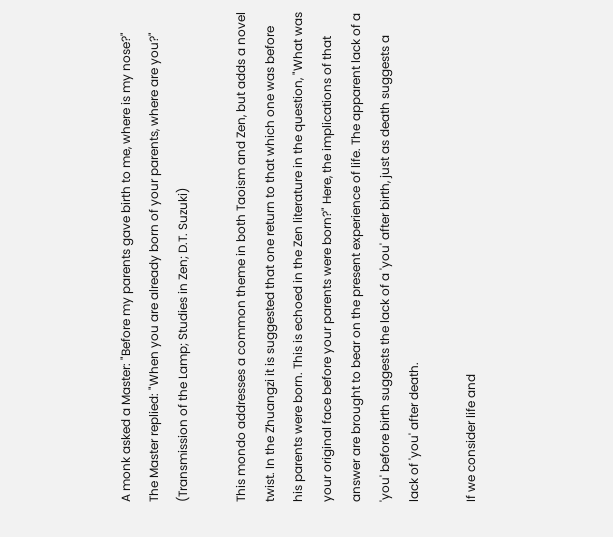A monk asked a Master: "Before my parents gave birth to me, where is my nose?"
The Master replied: "When you are already born of your parents, where are you?"
(Transmission of the Lamp; Studies in Zen; D.T. Suzuki)

This mondo addresses a common theme in both Taoism and Zen, but adds a novel twist. In the Zhuangzi it is suggested that one return to that which one was before his parents were born. This is echoed in the Zen literature in the question, "What was your original face before your parents were born?" Here, the implications of that answer are brought to bear on the present experience of life. The apparent lack of a 'you' before birth suggests the lack of a 'you' after birth, just as death suggests a lack of 'you' after death.

If we consider life and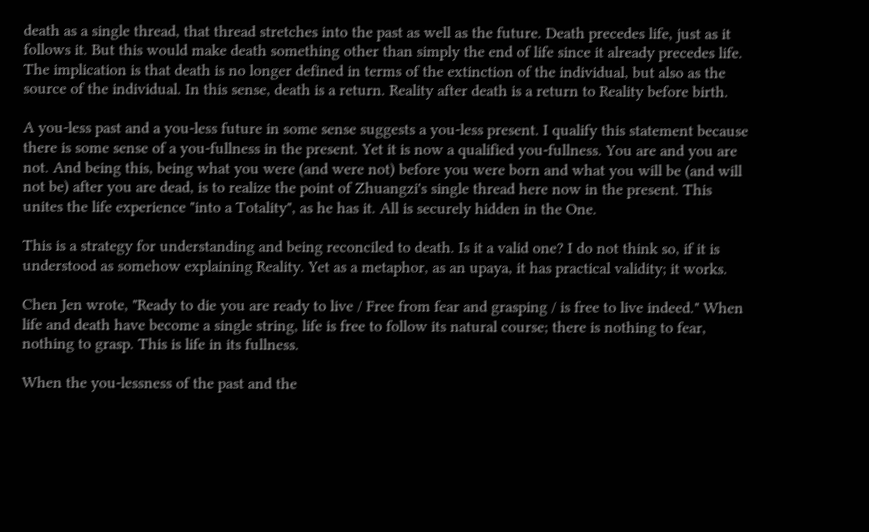death as a single thread, that thread stretches into the past as well as the future. Death precedes life, just as it follows it. But this would make death something other than simply the end of life since it already precedes life. The implication is that death is no longer defined in terms of the extinction of the individual, but also as the source of the individual. In this sense, death is a return. Reality after death is a return to Reality before birth.

A you-less past and a you-less future in some sense suggests a you-less present. I qualify this statement because there is some sense of a you-fullness in the present. Yet it is now a qualified you-fullness. You are and you are not. And being this, being what you were (and were not) before you were born and what you will be (and will not be) after you are dead, is to realize the point of Zhuangzi's single thread here now in the present. This unites the life experience "into a Totality", as he has it. All is securely hidden in the One.

This is a strategy for understanding and being reconciled to death. Is it a valid one? I do not think so, if it is understood as somehow explaining Reality. Yet as a metaphor, as an upaya, it has practical validity; it works.

Chen Jen wrote, "Ready to die you are ready to live / Free from fear and grasping / is free to live indeed." When life and death have become a single string, life is free to follow its natural course; there is nothing to fear, nothing to grasp. This is life in its fullness.

When the you-lessness of the past and the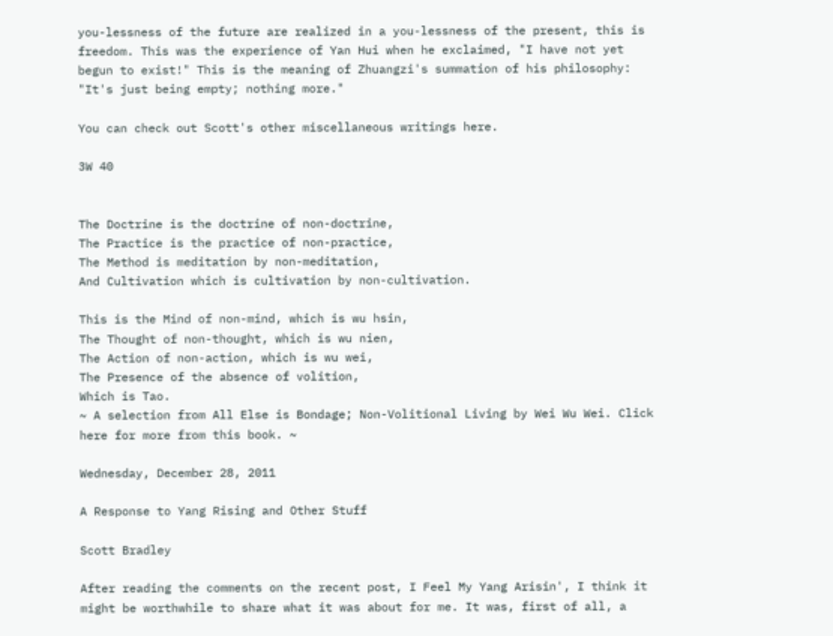you-lessness of the future are realized in a you-lessness of the present, this is freedom. This was the experience of Yan Hui when he exclaimed, "I have not yet begun to exist!" This is the meaning of Zhuangzi's summation of his philosophy: "It's just being empty; nothing more."

You can check out Scott's other miscellaneous writings here.

3W 40


The Doctrine is the doctrine of non-doctrine,
The Practice is the practice of non-practice,
The Method is meditation by non-meditation,
And Cultivation which is cultivation by non-cultivation.

This is the Mind of non-mind, which is wu hsin,
The Thought of non-thought, which is wu nien,
The Action of non-action, which is wu wei,
The Presence of the absence of volition,
Which is Tao.
~ A selection from All Else is Bondage; Non-Volitional Living by Wei Wu Wei. Click here for more from this book. ~

Wednesday, December 28, 2011

A Response to Yang Rising and Other Stuff

Scott Bradley

After reading the comments on the recent post, I Feel My Yang Arisin', I think it might be worthwhile to share what it was about for me. It was, first of all, a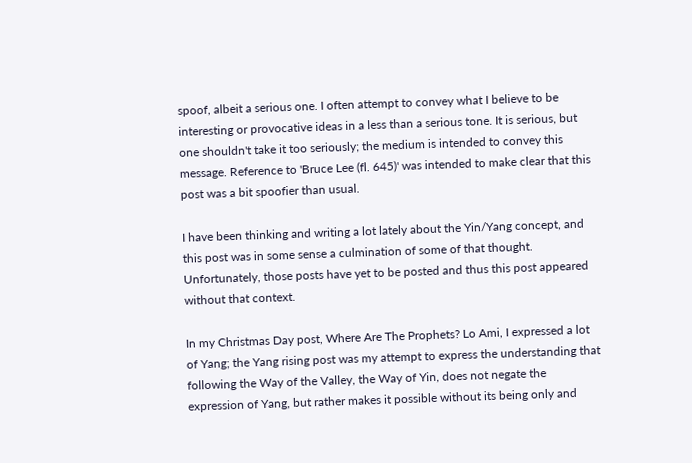spoof, albeit a serious one. I often attempt to convey what I believe to be interesting or provocative ideas in a less than a serious tone. It is serious, but one shouldn't take it too seriously; the medium is intended to convey this message. Reference to 'Bruce Lee (fl. 645)' was intended to make clear that this post was a bit spoofier than usual.

I have been thinking and writing a lot lately about the Yin/Yang concept, and this post was in some sense a culmination of some of that thought. Unfortunately, those posts have yet to be posted and thus this post appeared without that context.

In my Christmas Day post, Where Are The Prophets? Lo Ami, I expressed a lot of Yang; the Yang rising post was my attempt to express the understanding that following the Way of the Valley, the Way of Yin, does not negate the expression of Yang, but rather makes it possible without its being only and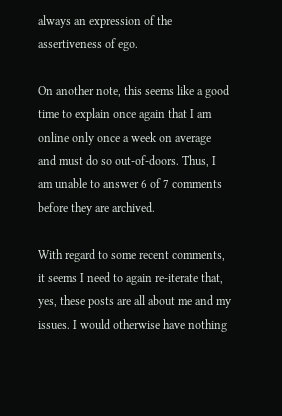always an expression of the assertiveness of ego.

On another note, this seems like a good time to explain once again that I am online only once a week on average and must do so out-of-doors. Thus, I am unable to answer 6 of 7 comments before they are archived.

With regard to some recent comments, it seems I need to again re-iterate that, yes, these posts are all about me and my issues. I would otherwise have nothing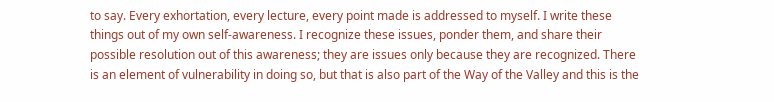to say. Every exhortation, every lecture, every point made is addressed to myself. I write these things out of my own self-awareness. I recognize these issues, ponder them, and share their possible resolution out of this awareness; they are issues only because they are recognized. There is an element of vulnerability in doing so, but that is also part of the Way of the Valley and this is the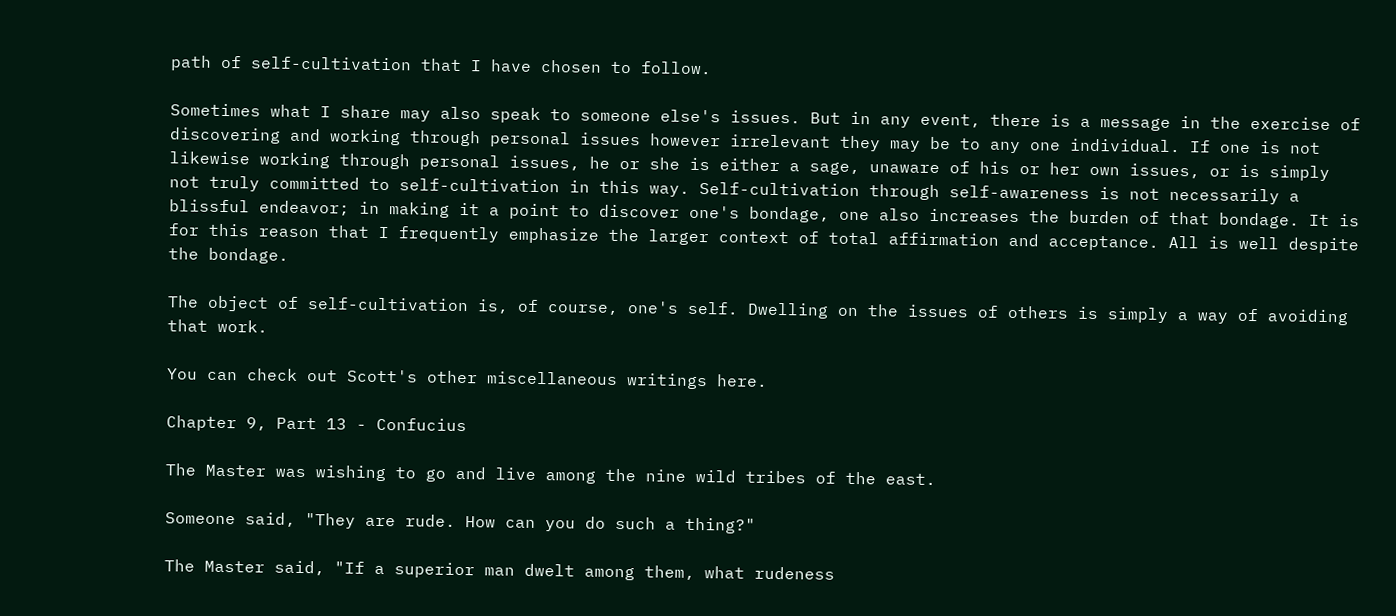path of self-cultivation that I have chosen to follow.

Sometimes what I share may also speak to someone else's issues. But in any event, there is a message in the exercise of discovering and working through personal issues however irrelevant they may be to any one individual. If one is not likewise working through personal issues, he or she is either a sage, unaware of his or her own issues, or is simply not truly committed to self-cultivation in this way. Self-cultivation through self-awareness is not necessarily a blissful endeavor; in making it a point to discover one's bondage, one also increases the burden of that bondage. It is for this reason that I frequently emphasize the larger context of total affirmation and acceptance. All is well despite the bondage.

The object of self-cultivation is, of course, one's self. Dwelling on the issues of others is simply a way of avoiding that work.

You can check out Scott's other miscellaneous writings here.

Chapter 9, Part 13 - Confucius

The Master was wishing to go and live among the nine wild tribes of the east.

Someone said, "They are rude. How can you do such a thing?"

The Master said, "If a superior man dwelt among them, what rudeness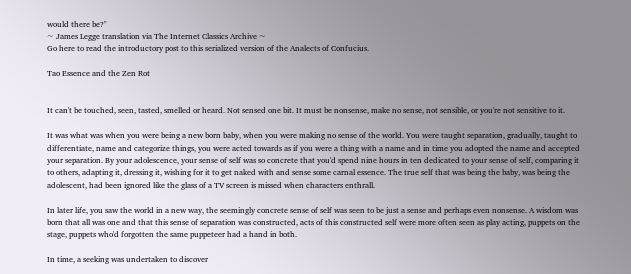would there be?"
~ James Legge translation via The Internet Classics Archive ~
Go here to read the introductory post to this serialized version of the Analects of Confucius.

Tao Essence and the Zen Rot


It can't be touched, seen, tasted, smelled or heard. Not sensed one bit. It must be nonsense, make no sense, not sensible, or you're not sensitive to it.

It was what was when you were being a new born baby, when you were making no sense of the world. You were taught separation, gradually, taught to differentiate, name and categorize things, you were acted towards as if you were a thing with a name and in time you adopted the name and accepted your separation. By your adolescence, your sense of self was so concrete that you'd spend nine hours in ten dedicated to your sense of self, comparing it to others, adapting it, dressing it, wishing for it to get naked with and sense some carnal essence. The true self that was being the baby, was being the adolescent, had been ignored like the glass of a TV screen is missed when characters enthrall.

In later life, you saw the world in a new way, the seemingly concrete sense of self was seen to be just a sense and perhaps even nonsense. A wisdom was born that all was one and that this sense of separation was constructed, acts of this constructed self were more often seen as play acting, puppets on the stage, puppets who'd forgotten the same puppeteer had a hand in both.

In time, a seeking was undertaken to discover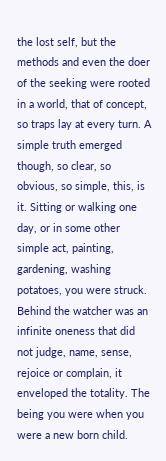the lost self, but the methods and even the doer of the seeking were rooted in a world, that of concept, so traps lay at every turn. A simple truth emerged though, so clear, so obvious, so simple, this, is it. Sitting or walking one day, or in some other simple act, painting, gardening, washing potatoes, you were struck. Behind the watcher was an infinite oneness that did not judge, name, sense, rejoice or complain, it enveloped the totality. The being you were when you were a new born child.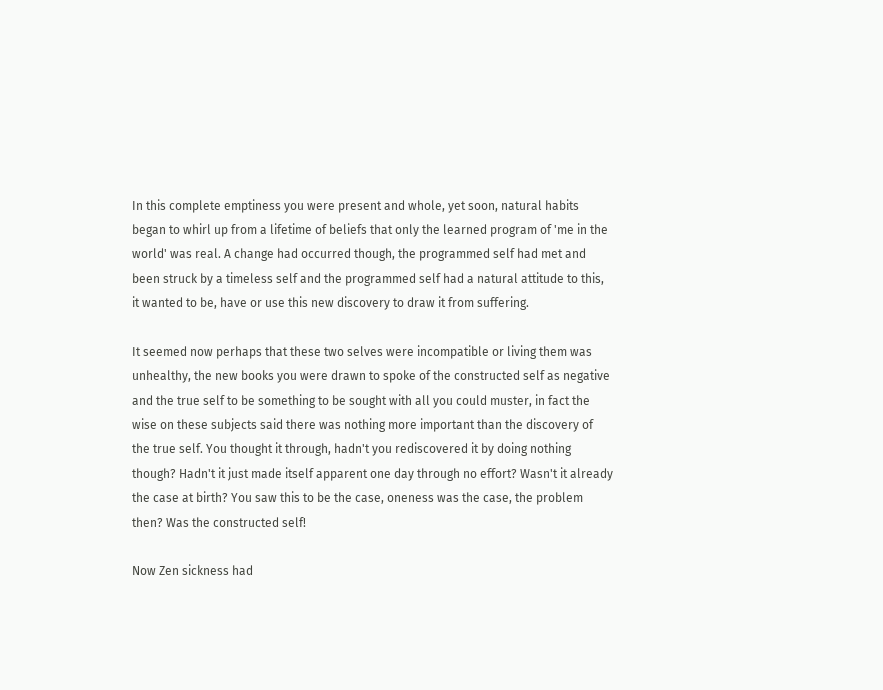In this complete emptiness you were present and whole, yet soon, natural habits began to whirl up from a lifetime of beliefs that only the learned program of 'me in the world' was real. A change had occurred though, the programmed self had met and been struck by a timeless self and the programmed self had a natural attitude to this, it wanted to be, have or use this new discovery to draw it from suffering.

It seemed now perhaps that these two selves were incompatible or living them was unhealthy, the new books you were drawn to spoke of the constructed self as negative and the true self to be something to be sought with all you could muster, in fact the wise on these subjects said there was nothing more important than the discovery of the true self. You thought it through, hadn't you rediscovered it by doing nothing though? Hadn't it just made itself apparent one day through no effort? Wasn't it already the case at birth? You saw this to be the case, oneness was the case, the problem then? Was the constructed self!

Now Zen sickness had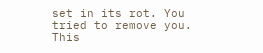set in its rot. You tried to remove you. This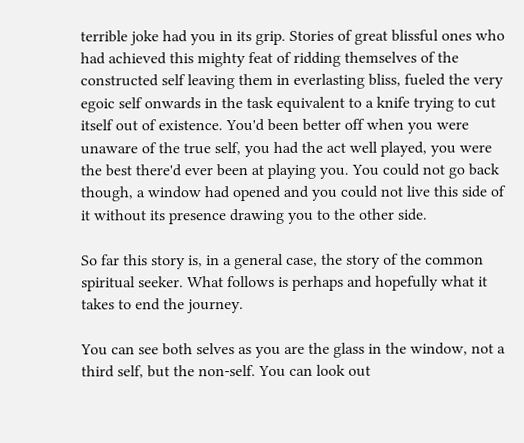terrible joke had you in its grip. Stories of great blissful ones who had achieved this mighty feat of ridding themselves of the constructed self leaving them in everlasting bliss, fueled the very egoic self onwards in the task equivalent to a knife trying to cut itself out of existence. You'd been better off when you were unaware of the true self, you had the act well played, you were the best there'd ever been at playing you. You could not go back though, a window had opened and you could not live this side of it without its presence drawing you to the other side.

So far this story is, in a general case, the story of the common spiritual seeker. What follows is perhaps and hopefully what it takes to end the journey.

You can see both selves as you are the glass in the window, not a third self, but the non-self. You can look out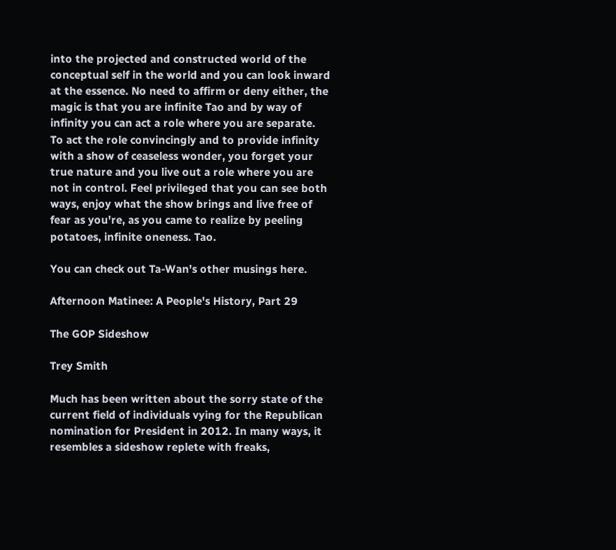into the projected and constructed world of the conceptual self in the world and you can look inward at the essence. No need to affirm or deny either, the magic is that you are infinite Tao and by way of infinity you can act a role where you are separate. To act the role convincingly and to provide infinity with a show of ceaseless wonder, you forget your true nature and you live out a role where you are not in control. Feel privileged that you can see both ways, enjoy what the show brings and live free of fear as you're, as you came to realize by peeling potatoes, infinite oneness. Tao.

You can check out Ta-Wan's other musings here.

Afternoon Matinee: A People's History, Part 29

The GOP Sideshow

Trey Smith

Much has been written about the sorry state of the current field of individuals vying for the Republican nomination for President in 2012. In many ways, it resembles a sideshow replete with freaks,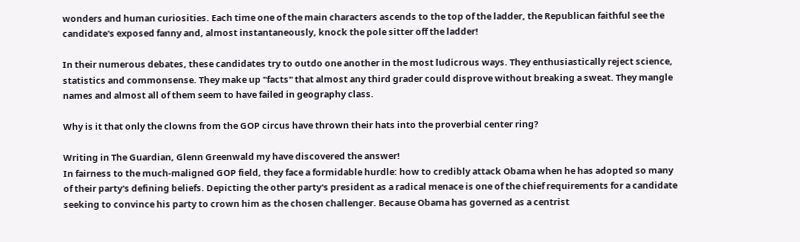wonders and human curiosities. Each time one of the main characters ascends to the top of the ladder, the Republican faithful see the candidate's exposed fanny and, almost instantaneously, knock the pole sitter off the ladder!

In their numerous debates, these candidates try to outdo one another in the most ludicrous ways. They enthusiastically reject science, statistics and commonsense. They make up "facts" that almost any third grader could disprove without breaking a sweat. They mangle names and almost all of them seem to have failed in geography class.

Why is it that only the clowns from the GOP circus have thrown their hats into the proverbial center ring?

Writing in The Guardian, Glenn Greenwald my have discovered the answer!
In fairness to the much-maligned GOP field, they face a formidable hurdle: how to credibly attack Obama when he has adopted so many of their party's defining beliefs. Depicting the other party's president as a radical menace is one of the chief requirements for a candidate seeking to convince his party to crown him as the chosen challenger. Because Obama has governed as a centrist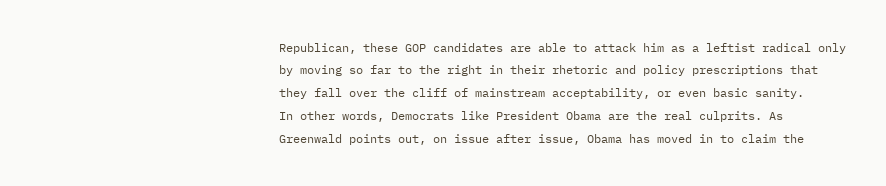Republican, these GOP candidates are able to attack him as a leftist radical only by moving so far to the right in their rhetoric and policy prescriptions that they fall over the cliff of mainstream acceptability, or even basic sanity.
In other words, Democrats like President Obama are the real culprits. As Greenwald points out, on issue after issue, Obama has moved in to claim the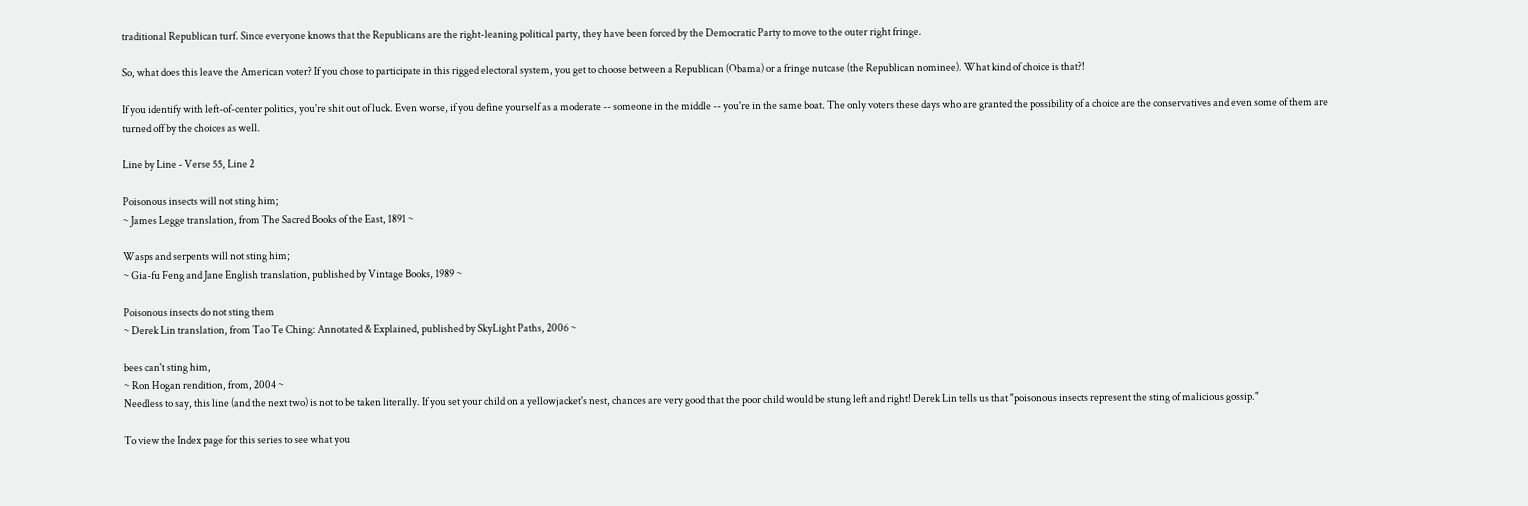traditional Republican turf. Since everyone knows that the Republicans are the right-leaning political party, they have been forced by the Democratic Party to move to the outer right fringe.

So, what does this leave the American voter? If you chose to participate in this rigged electoral system, you get to choose between a Republican (Obama) or a fringe nutcase (the Republican nominee). What kind of choice is that?!

If you identify with left-of-center politics, you're shit out of luck. Even worse, if you define yourself as a moderate -- someone in the middle -- you're in the same boat. The only voters these days who are granted the possibility of a choice are the conservatives and even some of them are turned off by the choices as well.

Line by Line - Verse 55, Line 2

Poisonous insects will not sting him;
~ James Legge translation, from The Sacred Books of the East, 1891 ~

Wasps and serpents will not sting him;
~ Gia-fu Feng and Jane English translation, published by Vintage Books, 1989 ~

Poisonous insects do not sting them
~ Derek Lin translation, from Tao Te Ching: Annotated & Explained, published by SkyLight Paths, 2006 ~

bees can't sting him,
~ Ron Hogan rendition, from, 2004 ~
Needless to say, this line (and the next two) is not to be taken literally. If you set your child on a yellowjacket's nest, chances are very good that the poor child would be stung left and right! Derek Lin tells us that "poisonous insects represent the sting of malicious gossip."

To view the Index page for this series to see what you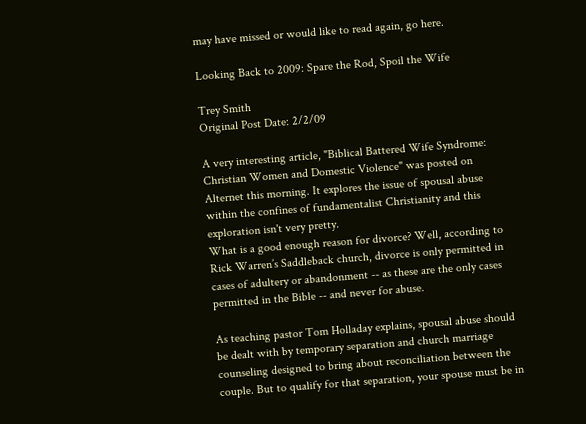may have missed or would like to read again, go here.

Looking Back to 2009: Spare the Rod, Spoil the Wife

Trey Smith
Original Post Date: 2/2/09

A very interesting article, "Biblical Battered Wife Syndrome: Christian Women and Domestic Violence" was posted on Alternet this morning. It explores the issue of spousal abuse within the confines of fundamentalist Christianity and this exploration isn't very pretty.
What is a good enough reason for divorce? Well, according to Rick Warren’s Saddleback church, divorce is only permitted in cases of adultery or abandonment -- as these are the only cases permitted in the Bible -- and never for abuse.

As teaching pastor Tom Holladay explains, spousal abuse should be dealt with by temporary separation and church marriage counseling designed to bring about reconciliation between the couple. But to qualify for that separation, your spouse must be in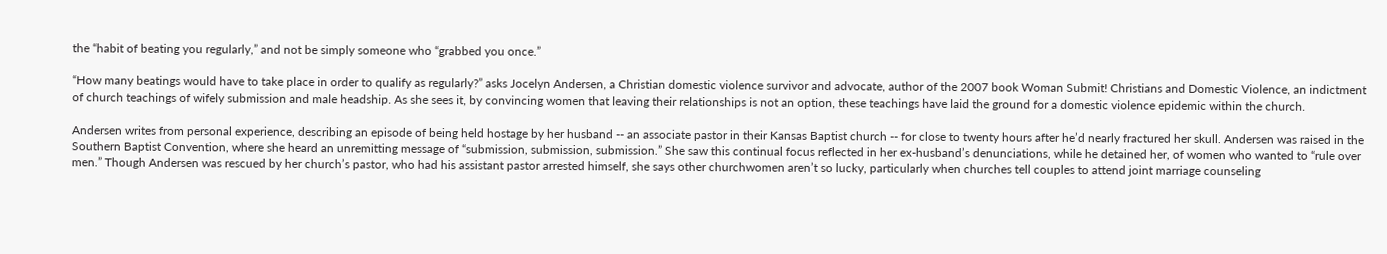the “habit of beating you regularly,” and not be simply someone who “grabbed you once.”

“How many beatings would have to take place in order to qualify as regularly?” asks Jocelyn Andersen, a Christian domestic violence survivor and advocate, author of the 2007 book Woman Submit! Christians and Domestic Violence, an indictment of church teachings of wifely submission and male headship. As she sees it, by convincing women that leaving their relationships is not an option, these teachings have laid the ground for a domestic violence epidemic within the church.

Andersen writes from personal experience, describing an episode of being held hostage by her husband -- an associate pastor in their Kansas Baptist church -- for close to twenty hours after he’d nearly fractured her skull. Andersen was raised in the Southern Baptist Convention, where she heard an unremitting message of “submission, submission, submission.” She saw this continual focus reflected in her ex-husband’s denunciations, while he detained her, of women who wanted to “rule over men.” Though Andersen was rescued by her church’s pastor, who had his assistant pastor arrested himself, she says other churchwomen aren’t so lucky, particularly when churches tell couples to attend joint marriage counseling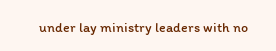under lay ministry leaders with no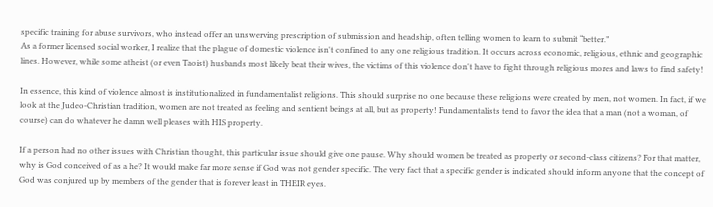specific training for abuse survivors, who instead offer an unswerving prescription of submission and headship, often telling women to learn to submit “better.”
As a former licensed social worker, I realize that the plague of domestic violence isn't confined to any one religious tradition. It occurs across economic, religious, ethnic and geographic lines. However, while some atheist (or even Taoist) husbands most likely beat their wives, the victims of this violence don't have to fight through religious mores and laws to find safety!

In essence, this kind of violence almost is institutionalized in fundamentalist religions. This should surprise no one because these religions were created by men, not women. In fact, if we look at the Judeo-Christian tradition, women are not treated as feeling and sentient beings at all, but as property! Fundamentalists tend to favor the idea that a man (not a woman, of course) can do whatever he damn well pleases with HIS property.

If a person had no other issues with Christian thought, this particular issue should give one pause. Why should women be treated as property or second-class citizens? For that matter, why is God conceived of as a he? It would make far more sense if God was not gender specific. The very fact that a specific gender is indicated should inform anyone that the concept of God was conjured up by members of the gender that is forever least in THEIR eyes.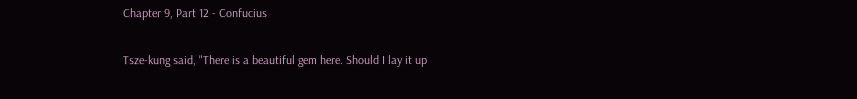Chapter 9, Part 12 - Confucius

Tsze-kung said, "There is a beautiful gem here. Should I lay it up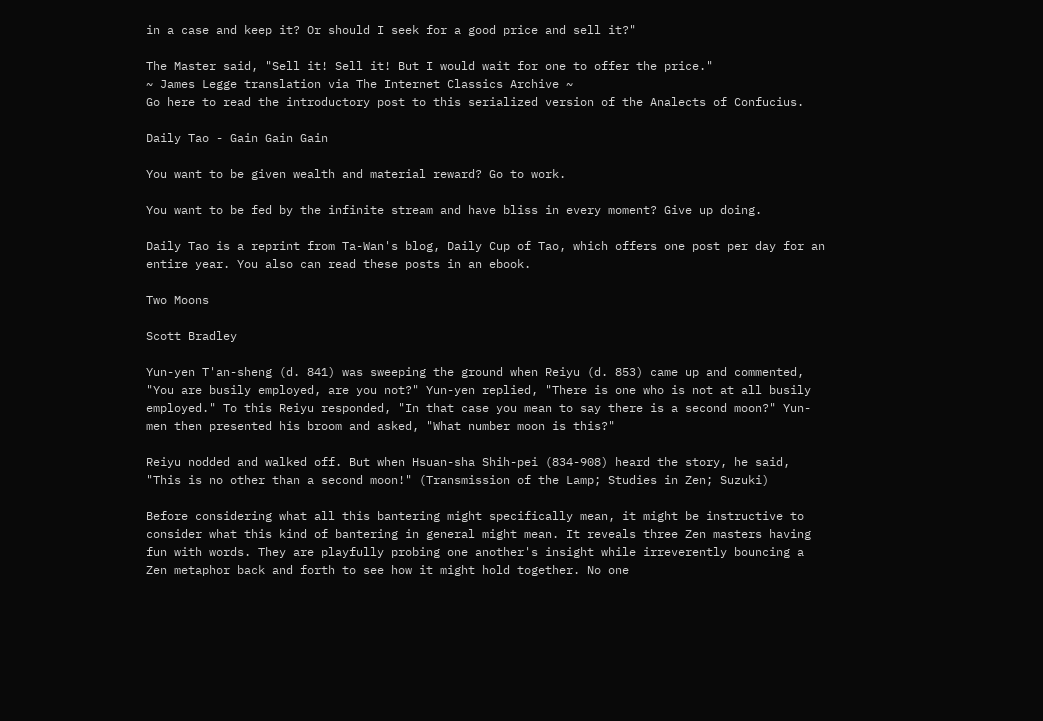in a case and keep it? Or should I seek for a good price and sell it?"

The Master said, "Sell it! Sell it! But I would wait for one to offer the price."
~ James Legge translation via The Internet Classics Archive ~
Go here to read the introductory post to this serialized version of the Analects of Confucius.

Daily Tao - Gain Gain Gain

You want to be given wealth and material reward? Go to work.

You want to be fed by the infinite stream and have bliss in every moment? Give up doing.

Daily Tao is a reprint from Ta-Wan's blog, Daily Cup of Tao, which offers one post per day for an entire year. You also can read these posts in an ebook.

Two Moons

Scott Bradley

Yun-yen T'an-sheng (d. 841) was sweeping the ground when Reiyu (d. 853) came up and commented, "You are busily employed, are you not?" Yun-yen replied, "There is one who is not at all busily employed." To this Reiyu responded, "In that case you mean to say there is a second moon?" Yun-men then presented his broom and asked, "What number moon is this?"

Reiyu nodded and walked off. But when Hsuan-sha Shih-pei (834-908) heard the story, he said, "This is no other than a second moon!" (Transmission of the Lamp; Studies in Zen; Suzuki)

Before considering what all this bantering might specifically mean, it might be instructive to consider what this kind of bantering in general might mean. It reveals three Zen masters having fun with words. They are playfully probing one another's insight while irreverently bouncing a Zen metaphor back and forth to see how it might hold together. No one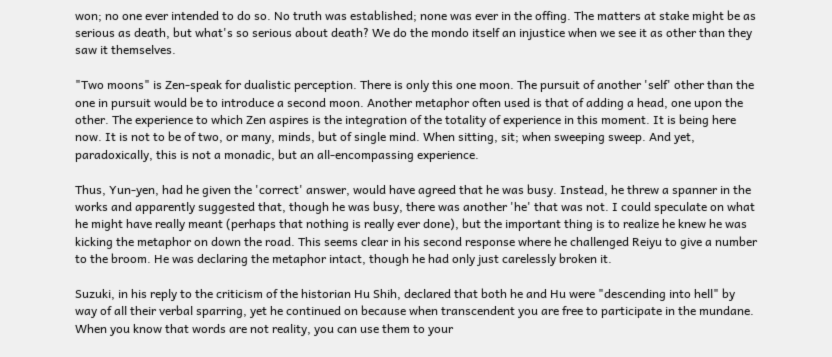won; no one ever intended to do so. No truth was established; none was ever in the offing. The matters at stake might be as serious as death, but what's so serious about death? We do the mondo itself an injustice when we see it as other than they saw it themselves.

"Two moons" is Zen-speak for dualistic perception. There is only this one moon. The pursuit of another 'self' other than the one in pursuit would be to introduce a second moon. Another metaphor often used is that of adding a head, one upon the other. The experience to which Zen aspires is the integration of the totality of experience in this moment. It is being here now. It is not to be of two, or many, minds, but of single mind. When sitting, sit; when sweeping sweep. And yet, paradoxically, this is not a monadic, but an all-encompassing experience.

Thus, Yun-yen, had he given the 'correct' answer, would have agreed that he was busy. Instead, he threw a spanner in the works and apparently suggested that, though he was busy, there was another 'he' that was not. I could speculate on what he might have really meant (perhaps that nothing is really ever done), but the important thing is to realize he knew he was kicking the metaphor on down the road. This seems clear in his second response where he challenged Reiyu to give a number to the broom. He was declaring the metaphor intact, though he had only just carelessly broken it.

Suzuki, in his reply to the criticism of the historian Hu Shih, declared that both he and Hu were "descending into hell" by way of all their verbal sparring, yet he continued on because when transcendent you are free to participate in the mundane. When you know that words are not reality, you can use them to your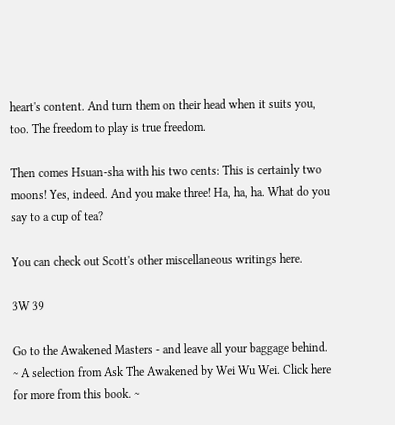heart's content. And turn them on their head when it suits you, too. The freedom to play is true freedom.

Then comes Hsuan-sha with his two cents: This is certainly two moons! Yes, indeed. And you make three! Ha, ha, ha. What do you say to a cup of tea?

You can check out Scott's other miscellaneous writings here.

3W 39

Go to the Awakened Masters - and leave all your baggage behind.
~ A selection from Ask The Awakened by Wei Wu Wei. Click here for more from this book. ~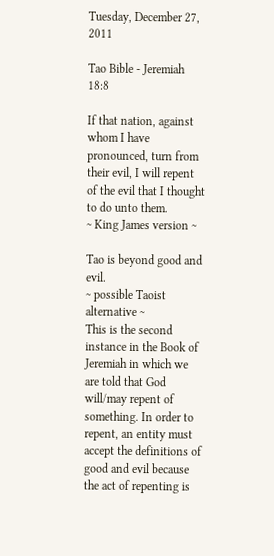Tuesday, December 27, 2011

Tao Bible - Jeremiah 18:8

If that nation, against whom I have pronounced, turn from their evil, I will repent of the evil that I thought to do unto them.
~ King James version ~

Tao is beyond good and evil.
~ possible Taoist alternative ~
This is the second instance in the Book of Jeremiah in which we are told that God will/may repent of something. In order to repent, an entity must accept the definitions of good and evil because the act of repenting is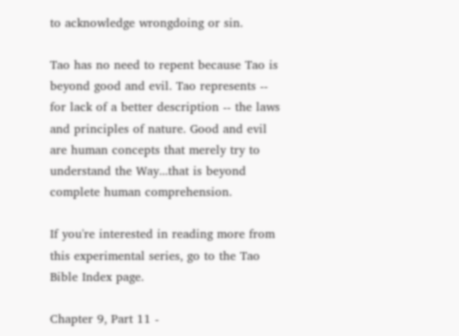to acknowledge wrongdoing or sin.

Tao has no need to repent because Tao is beyond good and evil. Tao represents -- for lack of a better description -- the laws and principles of nature. Good and evil are human concepts that merely try to understand the Way...that is beyond complete human comprehension.

If you're interested in reading more from this experimental series, go to the Tao Bible Index page.

Chapter 9, Part 11 -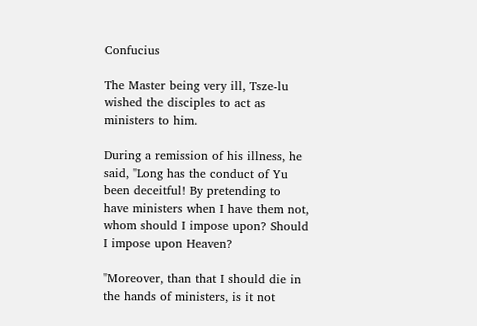Confucius

The Master being very ill, Tsze-lu wished the disciples to act as ministers to him.

During a remission of his illness, he said, "Long has the conduct of Yu been deceitful! By pretending to have ministers when I have them not, whom should I impose upon? Should I impose upon Heaven?

"Moreover, than that I should die in the hands of ministers, is it not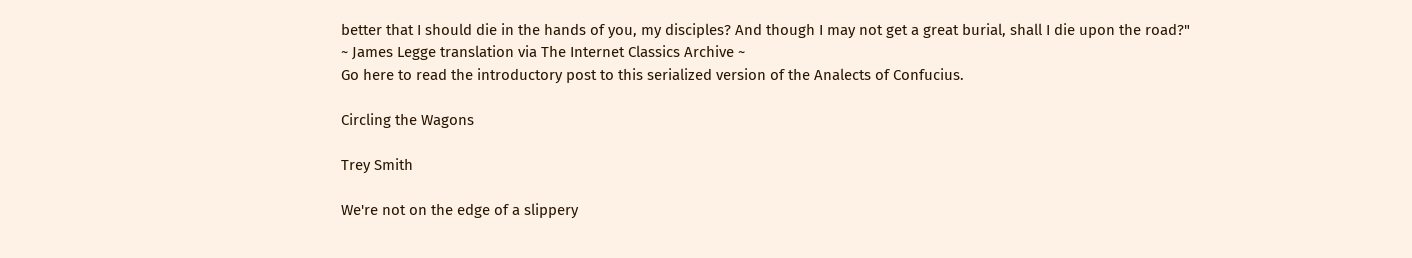better that I should die in the hands of you, my disciples? And though I may not get a great burial, shall I die upon the road?"
~ James Legge translation via The Internet Classics Archive ~
Go here to read the introductory post to this serialized version of the Analects of Confucius.

Circling the Wagons

Trey Smith

We're not on the edge of a slippery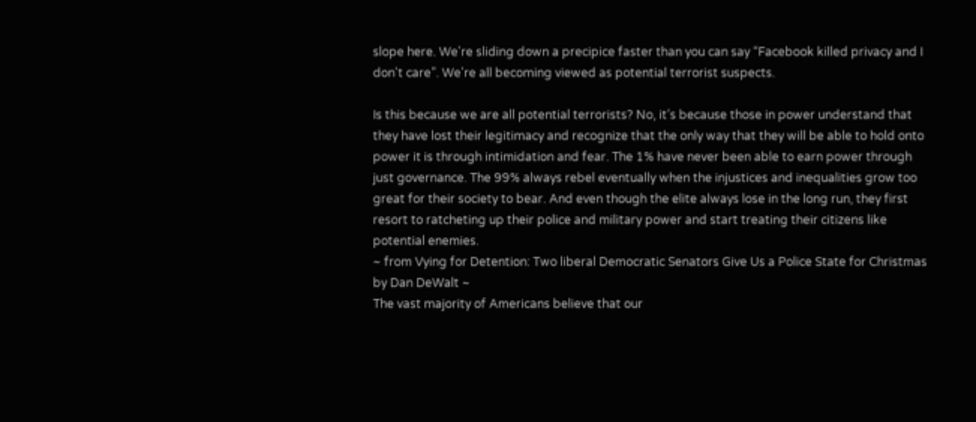slope here. We're sliding down a precipice faster than you can say “Facebook killed privacy and I don't care”. We're all becoming viewed as potential terrorist suspects.

Is this because we are all potential terrorists? No, it’s because those in power understand that they have lost their legitimacy and recognize that the only way that they will be able to hold onto power it is through intimidation and fear. The 1% have never been able to earn power through just governance. The 99% always rebel eventually when the injustices and inequalities grow too great for their society to bear. And even though the elite always lose in the long run, they first resort to ratcheting up their police and military power and start treating their citizens like potential enemies.
~ from Vying for Detention: Two liberal Democratic Senators Give Us a Police State for Christmas by Dan DeWalt ~
The vast majority of Americans believe that our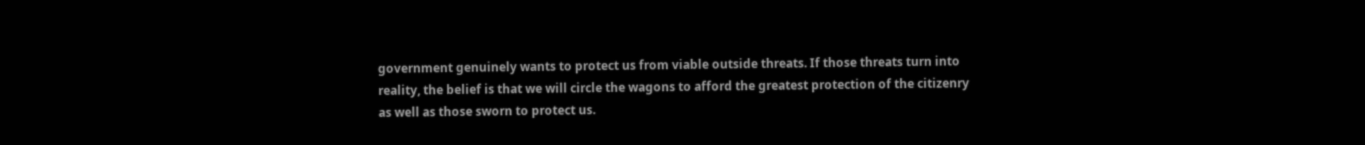government genuinely wants to protect us from viable outside threats. If those threats turn into reality, the belief is that we will circle the wagons to afford the greatest protection of the citizenry as well as those sworn to protect us.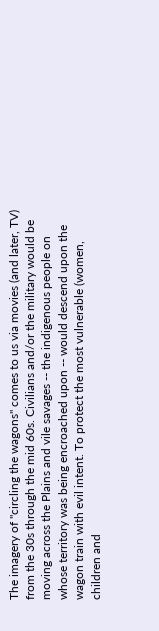The imagery of "circling the wagons" comes to us via movies (and later, TV) from the 30s through the mid 60s. Civilians and/or the military would be moving across the Plains and vile savages -- the indigenous people on whose territory was being encroached upon -- would descend upon the wagon train with evil intent. To protect the most vulnerable (women, children and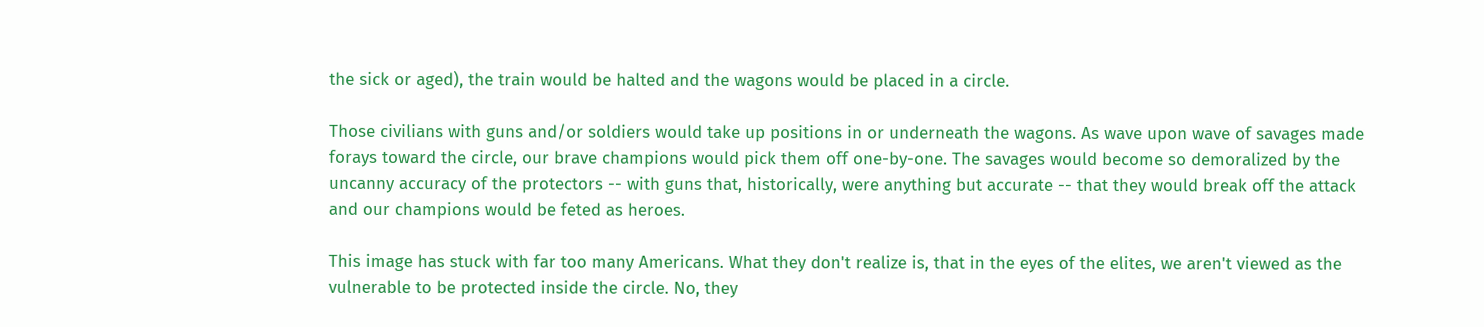the sick or aged), the train would be halted and the wagons would be placed in a circle.

Those civilians with guns and/or soldiers would take up positions in or underneath the wagons. As wave upon wave of savages made forays toward the circle, our brave champions would pick them off one-by-one. The savages would become so demoralized by the uncanny accuracy of the protectors -- with guns that, historically, were anything but accurate -- that they would break off the attack and our champions would be feted as heroes.

This image has stuck with far too many Americans. What they don't realize is, that in the eyes of the elites, we aren't viewed as the vulnerable to be protected inside the circle. No, they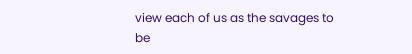view each of us as the savages to be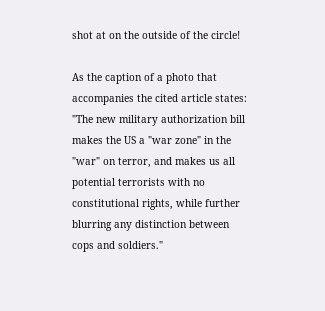shot at on the outside of the circle!

As the caption of a photo that accompanies the cited article states: "The new military authorization bill makes the US a "war zone" in the "war" on terror, and makes us all potential terrorists with no constitutional rights, while further blurring any distinction between cops and soldiers."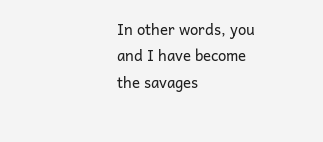In other words, you and I have become the savages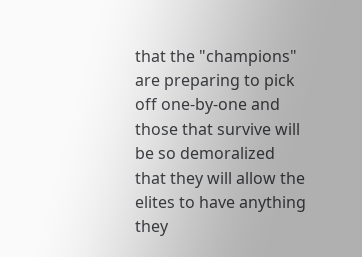that the "champions" are preparing to pick off one-by-one and those that survive will be so demoralized that they will allow the elites to have anything they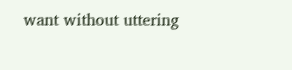want without uttering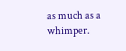as much as a whimper.